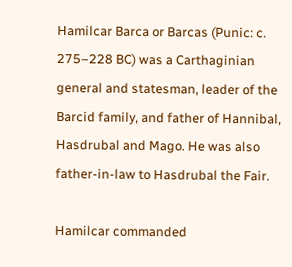Hamilcar Barca or Barcas (Punic: c. 275–228 BC) was a Carthaginian general and statesman, leader of the Barcid family, and father of Hannibal, Hasdrubal and Mago. He was also father-in-law to Hasdrubal the Fair.

Hamilcar commanded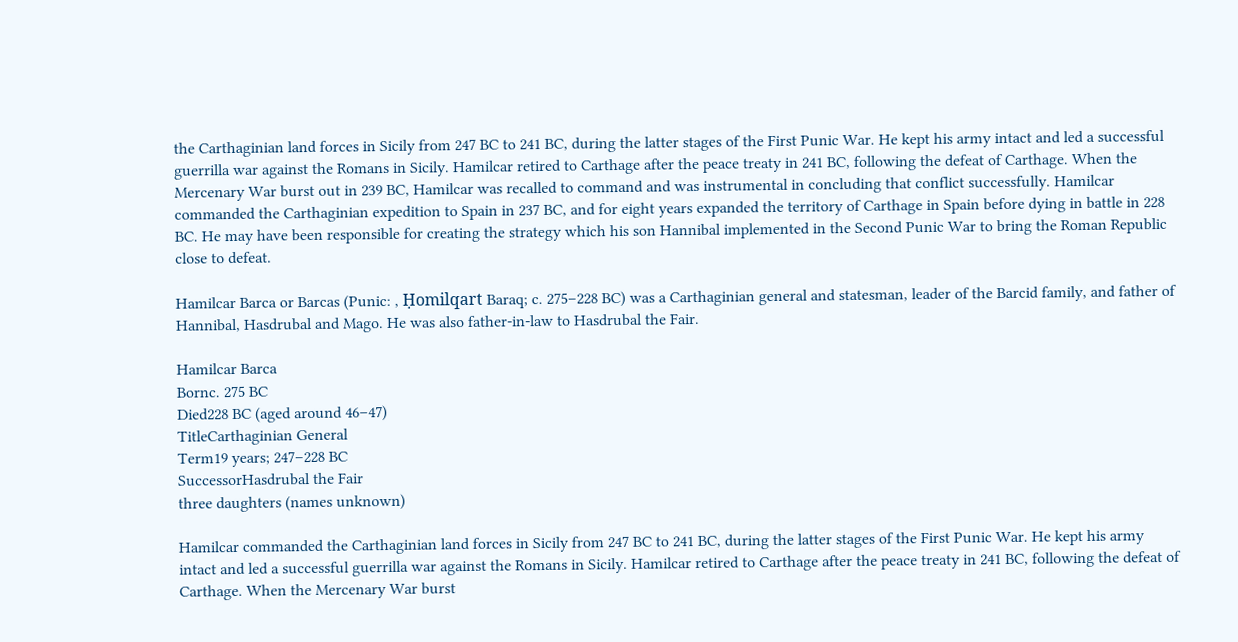the Carthaginian land forces in Sicily from 247 BC to 241 BC, during the latter stages of the First Punic War. He kept his army intact and led a successful guerrilla war against the Romans in Sicily. Hamilcar retired to Carthage after the peace treaty in 241 BC, following the defeat of Carthage. When the Mercenary War burst out in 239 BC, Hamilcar was recalled to command and was instrumental in concluding that conflict successfully. Hamilcar commanded the Carthaginian expedition to Spain in 237 BC, and for eight years expanded the territory of Carthage in Spain before dying in battle in 228 BC. He may have been responsible for creating the strategy which his son Hannibal implemented in the Second Punic War to bring the Roman Republic close to defeat.

Hamilcar Barca or Barcas (Punic: , Ḥomilqart Baraq; c. 275–228 BC) was a Carthaginian general and statesman, leader of the Barcid family, and father of Hannibal, Hasdrubal and Mago. He was also father-in-law to Hasdrubal the Fair.

Hamilcar Barca
Bornc. 275 BC
Died228 BC (aged around 46–47)
TitleCarthaginian General
Term19 years; 247–228 BC
SuccessorHasdrubal the Fair
three daughters (names unknown)

Hamilcar commanded the Carthaginian land forces in Sicily from 247 BC to 241 BC, during the latter stages of the First Punic War. He kept his army intact and led a successful guerrilla war against the Romans in Sicily. Hamilcar retired to Carthage after the peace treaty in 241 BC, following the defeat of Carthage. When the Mercenary War burst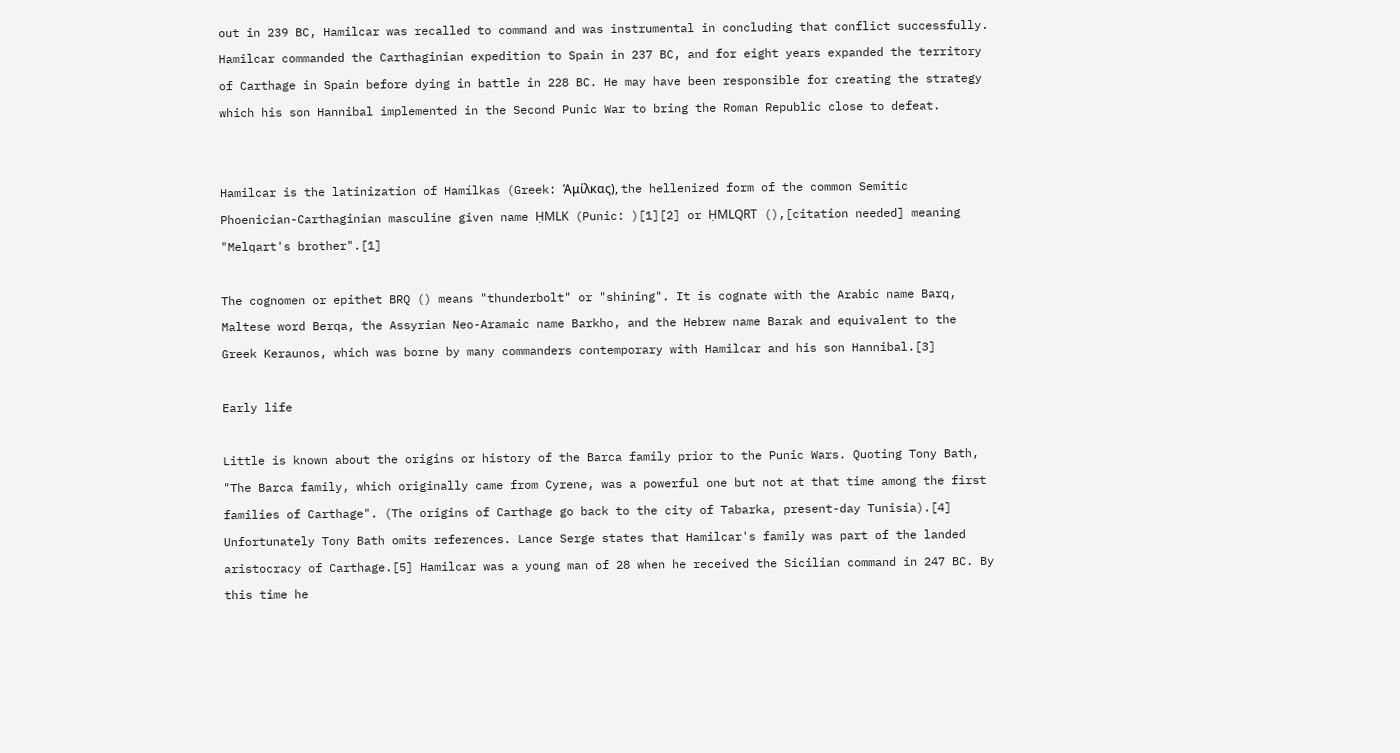out in 239 BC, Hamilcar was recalled to command and was instrumental in concluding that conflict successfully. Hamilcar commanded the Carthaginian expedition to Spain in 237 BC, and for eight years expanded the territory of Carthage in Spain before dying in battle in 228 BC. He may have been responsible for creating the strategy which his son Hannibal implemented in the Second Punic War to bring the Roman Republic close to defeat.


Hamilcar is the latinization of Hamílkas (Greek: Ἁμίλκας), the hellenized form of the common Semitic Phoenician-Carthaginian masculine given name ḤMLK (Punic: )[1][2] or ḤMLQRT (),[citation needed] meaning "Melqart's brother".[1]

The cognomen or epithet BRQ () means "thunderbolt" or "shining". It is cognate with the Arabic name Barq, Maltese word Berqa, the Assyrian Neo-Aramaic name Barkho, and the Hebrew name Barak and equivalent to the Greek Keraunos, which was borne by many commanders contemporary with Hamilcar and his son Hannibal.[3]

Early life

Little is known about the origins or history of the Barca family prior to the Punic Wars. Quoting Tony Bath, "The Barca family, which originally came from Cyrene, was a powerful one but not at that time among the first families of Carthage". (The origins of Carthage go back to the city of Tabarka, present-day Tunisia).[4] Unfortunately Tony Bath omits references. Lance Serge states that Hamilcar's family was part of the landed aristocracy of Carthage.[5] Hamilcar was a young man of 28 when he received the Sicilian command in 247 BC. By this time he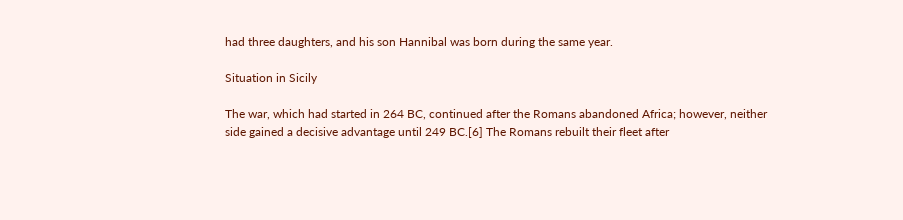had three daughters, and his son Hannibal was born during the same year.

Situation in Sicily

The war, which had started in 264 BC, continued after the Romans abandoned Africa; however, neither side gained a decisive advantage until 249 BC.[6] The Romans rebuilt their fleet after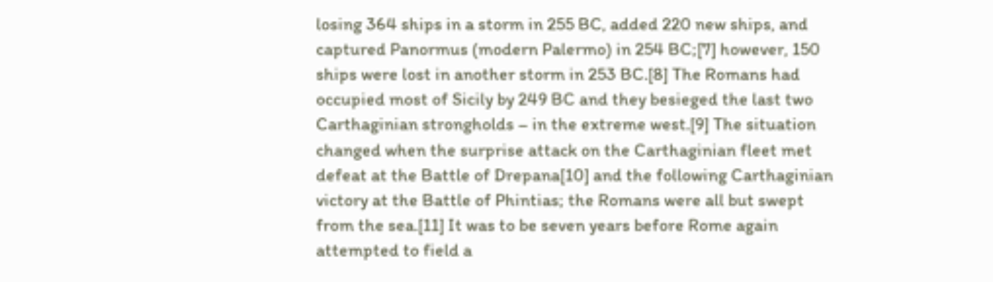losing 364 ships in a storm in 255 BC, added 220 new ships, and captured Panormus (modern Palermo) in 254 BC;[7] however, 150 ships were lost in another storm in 253 BC.[8] The Romans had occupied most of Sicily by 249 BC and they besieged the last two Carthaginian strongholds – in the extreme west.[9] The situation changed when the surprise attack on the Carthaginian fleet met defeat at the Battle of Drepana[10] and the following Carthaginian victory at the Battle of Phintias; the Romans were all but swept from the sea.[11] It was to be seven years before Rome again attempted to field a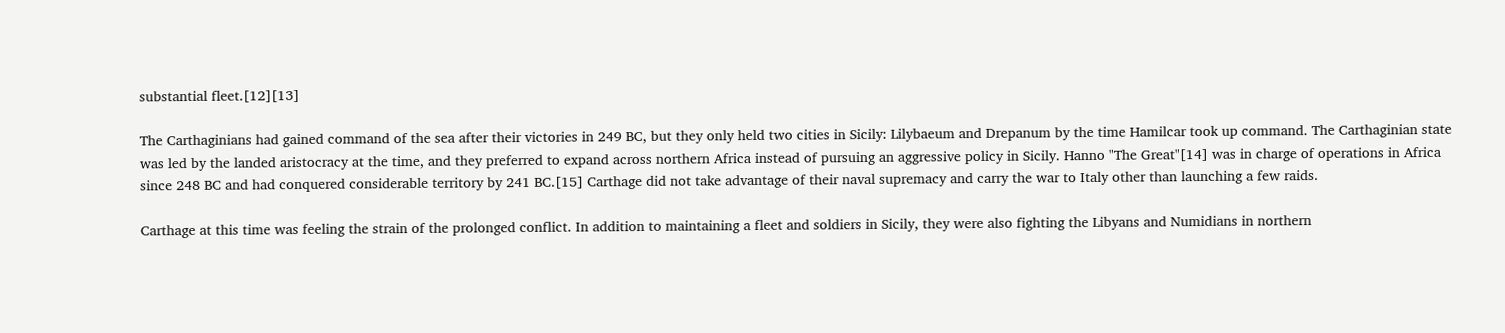substantial fleet.[12][13]

The Carthaginians had gained command of the sea after their victories in 249 BC, but they only held two cities in Sicily: Lilybaeum and Drepanum by the time Hamilcar took up command. The Carthaginian state was led by the landed aristocracy at the time, and they preferred to expand across northern Africa instead of pursuing an aggressive policy in Sicily. Hanno "The Great"[14] was in charge of operations in Africa since 248 BC and had conquered considerable territory by 241 BC.[15] Carthage did not take advantage of their naval supremacy and carry the war to Italy other than launching a few raids.

Carthage at this time was feeling the strain of the prolonged conflict. In addition to maintaining a fleet and soldiers in Sicily, they were also fighting the Libyans and Numidians in northern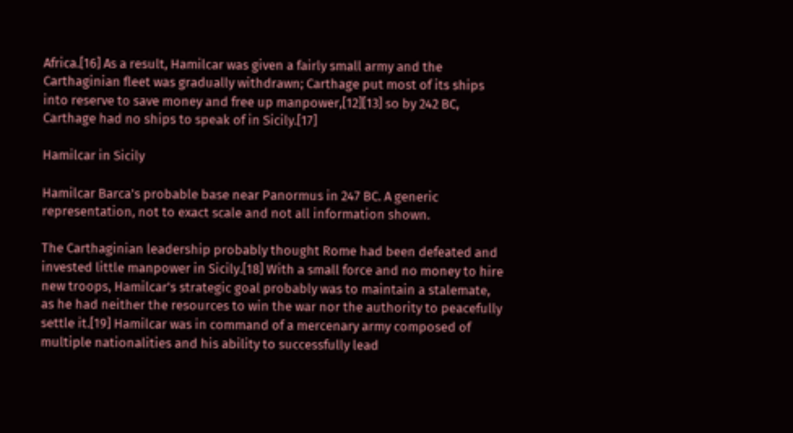Africa.[16] As a result, Hamilcar was given a fairly small army and the Carthaginian fleet was gradually withdrawn; Carthage put most of its ships into reserve to save money and free up manpower,[12][13] so by 242 BC, Carthage had no ships to speak of in Sicily.[17]

Hamilcar in Sicily

Hamilcar Barca's probable base near Panormus in 247 BC. A generic representation, not to exact scale and not all information shown.

The Carthaginian leadership probably thought Rome had been defeated and invested little manpower in Sicily.[18] With a small force and no money to hire new troops, Hamilcar's strategic goal probably was to maintain a stalemate, as he had neither the resources to win the war nor the authority to peacefully settle it.[19] Hamilcar was in command of a mercenary army composed of multiple nationalities and his ability to successfully lead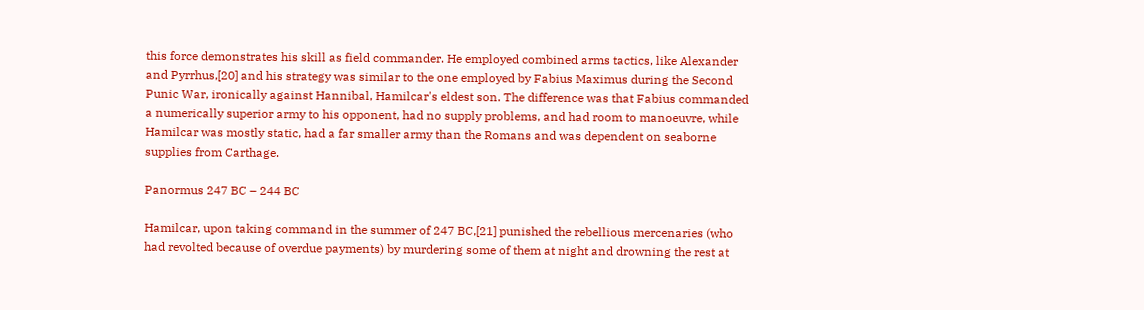this force demonstrates his skill as field commander. He employed combined arms tactics, like Alexander and Pyrrhus,[20] and his strategy was similar to the one employed by Fabius Maximus during the Second Punic War, ironically against Hannibal, Hamilcar's eldest son. The difference was that Fabius commanded a numerically superior army to his opponent, had no supply problems, and had room to manoeuvre, while Hamilcar was mostly static, had a far smaller army than the Romans and was dependent on seaborne supplies from Carthage.

Panormus 247 BC – 244 BC

Hamilcar, upon taking command in the summer of 247 BC,[21] punished the rebellious mercenaries (who had revolted because of overdue payments) by murdering some of them at night and drowning the rest at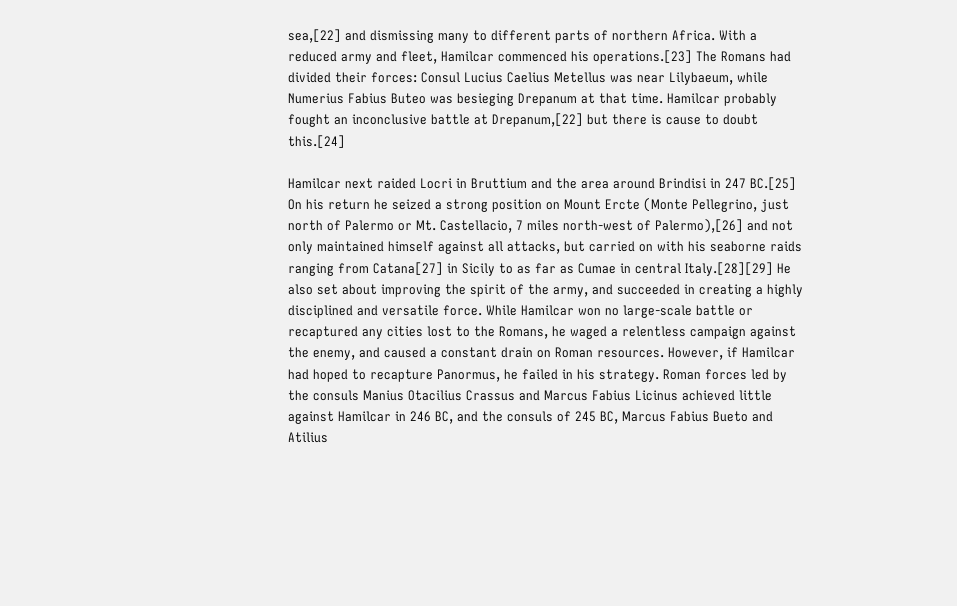sea,[22] and dismissing many to different parts of northern Africa. With a reduced army and fleet, Hamilcar commenced his operations.[23] The Romans had divided their forces: Consul Lucius Caelius Metellus was near Lilybaeum, while Numerius Fabius Buteo was besieging Drepanum at that time. Hamilcar probably fought an inconclusive battle at Drepanum,[22] but there is cause to doubt this.[24]

Hamilcar next raided Locri in Bruttium and the area around Brindisi in 247 BC.[25] On his return he seized a strong position on Mount Ercte (Monte Pellegrino, just north of Palermo or Mt. Castellacio, 7 miles north-west of Palermo),[26] and not only maintained himself against all attacks, but carried on with his seaborne raids ranging from Catana[27] in Sicily to as far as Cumae in central Italy.[28][29] He also set about improving the spirit of the army, and succeeded in creating a highly disciplined and versatile force. While Hamilcar won no large-scale battle or recaptured any cities lost to the Romans, he waged a relentless campaign against the enemy, and caused a constant drain on Roman resources. However, if Hamilcar had hoped to recapture Panormus, he failed in his strategy. Roman forces led by the consuls Manius Otacilius Crassus and Marcus Fabius Licinus achieved little against Hamilcar in 246 BC, and the consuls of 245 BC, Marcus Fabius Bueto and Atilius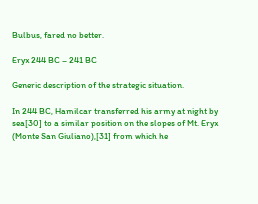Bulbus, fared no better.

Eryx 244 BC – 241 BC

Generic description of the strategic situation.

In 244 BC, Hamilcar transferred his army at night by sea[30] to a similar position on the slopes of Mt. Eryx (Monte San Giuliano),[31] from which he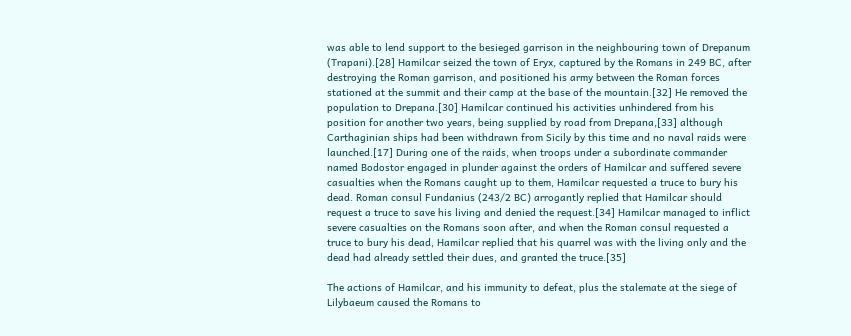was able to lend support to the besieged garrison in the neighbouring town of Drepanum (Trapani).[28] Hamilcar seized the town of Eryx, captured by the Romans in 249 BC, after destroying the Roman garrison, and positioned his army between the Roman forces stationed at the summit and their camp at the base of the mountain.[32] He removed the population to Drepana.[30] Hamilcar continued his activities unhindered from his position for another two years, being supplied by road from Drepana,[33] although Carthaginian ships had been withdrawn from Sicily by this time and no naval raids were launched.[17] During one of the raids, when troops under a subordinate commander named Bodostor engaged in plunder against the orders of Hamilcar and suffered severe casualties when the Romans caught up to them, Hamilcar requested a truce to bury his dead. Roman consul Fundanius (243/2 BC) arrogantly replied that Hamilcar should request a truce to save his living and denied the request.[34] Hamilcar managed to inflict severe casualties on the Romans soon after, and when the Roman consul requested a truce to bury his dead, Hamilcar replied that his quarrel was with the living only and the dead had already settled their dues, and granted the truce.[35]

The actions of Hamilcar, and his immunity to defeat, plus the stalemate at the siege of Lilybaeum caused the Romans to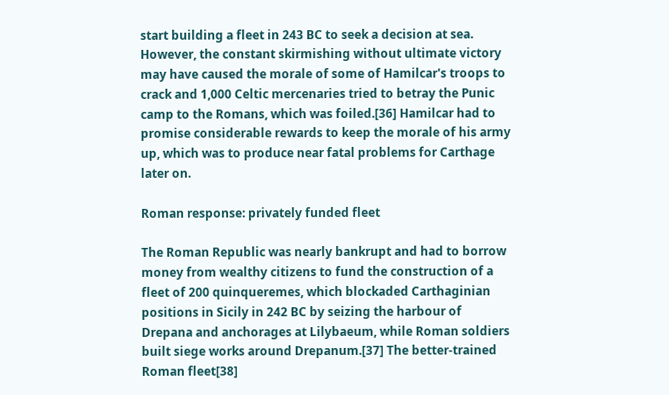start building a fleet in 243 BC to seek a decision at sea. However, the constant skirmishing without ultimate victory may have caused the morale of some of Hamilcar's troops to crack and 1,000 Celtic mercenaries tried to betray the Punic camp to the Romans, which was foiled.[36] Hamilcar had to promise considerable rewards to keep the morale of his army up, which was to produce near fatal problems for Carthage later on.

Roman response: privately funded fleet

The Roman Republic was nearly bankrupt and had to borrow money from wealthy citizens to fund the construction of a fleet of 200 quinqueremes, which blockaded Carthaginian positions in Sicily in 242 BC by seizing the harbour of Drepana and anchorages at Lilybaeum, while Roman soldiers built siege works around Drepanum.[37] The better-trained Roman fleet[38]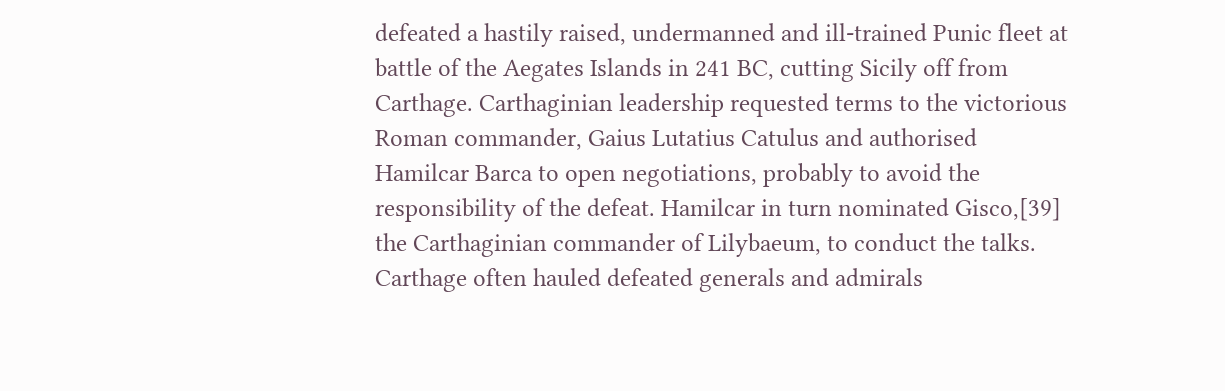defeated a hastily raised, undermanned and ill-trained Punic fleet at battle of the Aegates Islands in 241 BC, cutting Sicily off from Carthage. Carthaginian leadership requested terms to the victorious Roman commander, Gaius Lutatius Catulus and authorised Hamilcar Barca to open negotiations, probably to avoid the responsibility of the defeat. Hamilcar in turn nominated Gisco,[39] the Carthaginian commander of Lilybaeum, to conduct the talks. Carthage often hauled defeated generals and admirals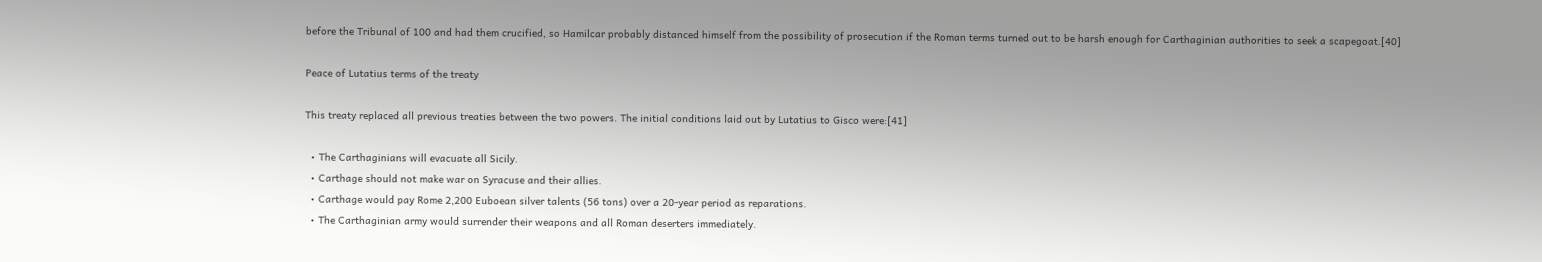before the Tribunal of 100 and had them crucified, so Hamilcar probably distanced himself from the possibility of prosecution if the Roman terms turned out to be harsh enough for Carthaginian authorities to seek a scapegoat.[40]

Peace of Lutatius terms of the treaty

This treaty replaced all previous treaties between the two powers. The initial conditions laid out by Lutatius to Gisco were:[41]

  • The Carthaginians will evacuate all Sicily.
  • Carthage should not make war on Syracuse and their allies.
  • Carthage would pay Rome 2,200 Euboean silver talents (56 tons) over a 20-year period as reparations.
  • The Carthaginian army would surrender their weapons and all Roman deserters immediately.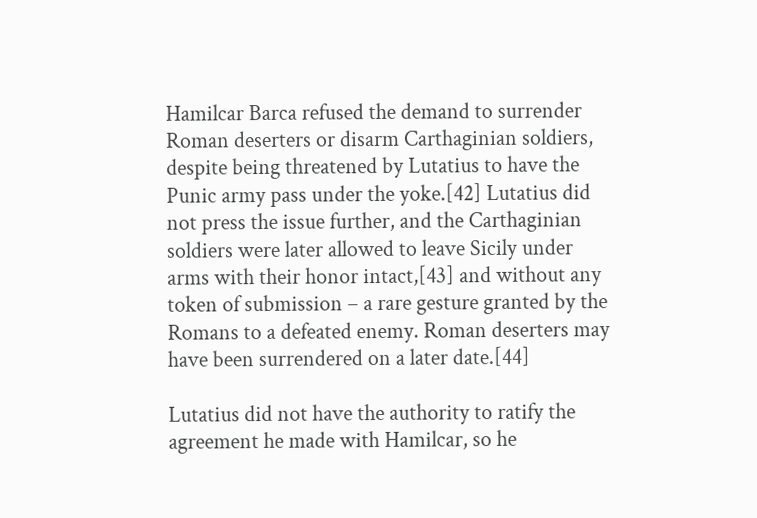Hamilcar Barca refused the demand to surrender Roman deserters or disarm Carthaginian soldiers, despite being threatened by Lutatius to have the Punic army pass under the yoke.[42] Lutatius did not press the issue further, and the Carthaginian soldiers were later allowed to leave Sicily under arms with their honor intact,[43] and without any token of submission – a rare gesture granted by the Romans to a defeated enemy. Roman deserters may have been surrendered on a later date.[44]

Lutatius did not have the authority to ratify the agreement he made with Hamilcar, so he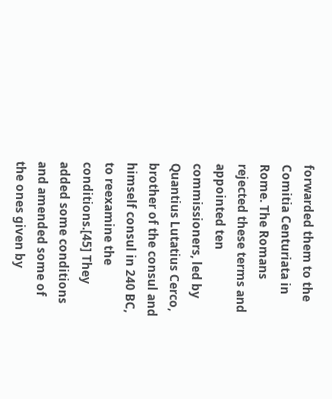forwarded them to the Comitia Centuriata in Rome. The Romans rejected these terms and appointed ten commissioners, led by Quantius Lutatius Cerco, brother of the consul and himself consul in 240 BC, to reexamine the conditions.[45] They added some conditions and amended some of the ones given by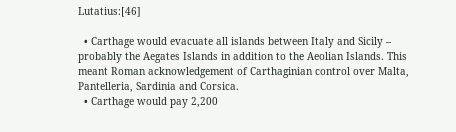Lutatius:[46]

  • Carthage would evacuate all islands between Italy and Sicily – probably the Aegates Islands in addition to the Aeolian Islands. This meant Roman acknowledgement of Carthaginian control over Malta, Pantelleria, Sardinia and Corsica.
  • Carthage would pay 2,200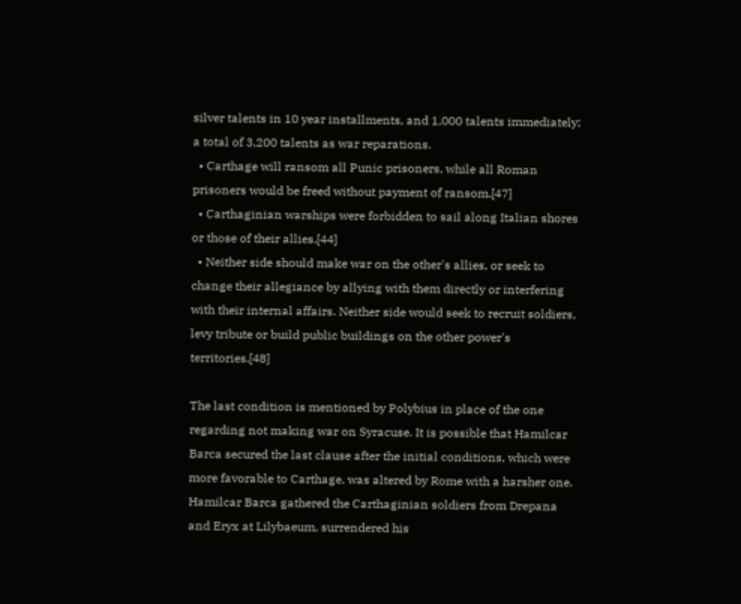silver talents in 10 year installments, and 1,000 talents immediately; a total of 3,200 talents as war reparations.
  • Carthage will ransom all Punic prisoners, while all Roman prisoners would be freed without payment of ransom.[47]
  • Carthaginian warships were forbidden to sail along Italian shores or those of their allies.[44]
  • Neither side should make war on the other's allies, or seek to change their allegiance by allying with them directly or interfering with their internal affairs. Neither side would seek to recruit soldiers, levy tribute or build public buildings on the other power's territories.[48]

The last condition is mentioned by Polybius in place of the one regarding not making war on Syracuse. It is possible that Hamilcar Barca secured the last clause after the initial conditions, which were more favorable to Carthage, was altered by Rome with a harsher one. Hamilcar Barca gathered the Carthaginian soldiers from Drepana and Eryx at Lilybaeum, surrendered his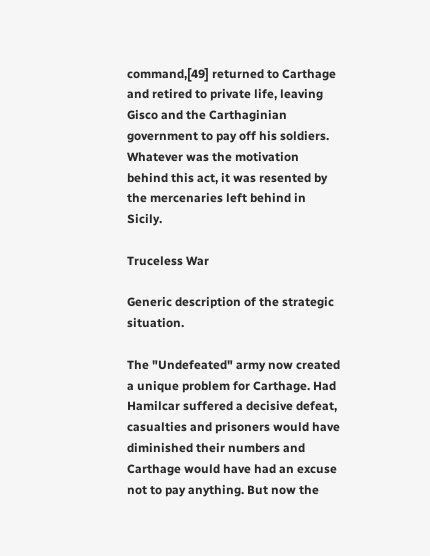command,[49] returned to Carthage and retired to private life, leaving Gisco and the Carthaginian government to pay off his soldiers. Whatever was the motivation behind this act, it was resented by the mercenaries left behind in Sicily.

Truceless War

Generic description of the strategic situation.

The "Undefeated" army now created a unique problem for Carthage. Had Hamilcar suffered a decisive defeat, casualties and prisoners would have diminished their numbers and Carthage would have had an excuse not to pay anything. But now the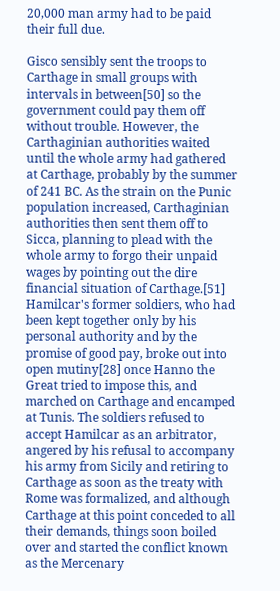20,000 man army had to be paid their full due.

Gisco sensibly sent the troops to Carthage in small groups with intervals in between[50] so the government could pay them off without trouble. However, the Carthaginian authorities waited until the whole army had gathered at Carthage, probably by the summer of 241 BC. As the strain on the Punic population increased, Carthaginian authorities then sent them off to Sicca, planning to plead with the whole army to forgo their unpaid wages by pointing out the dire financial situation of Carthage.[51] Hamilcar's former soldiers, who had been kept together only by his personal authority and by the promise of good pay, broke out into open mutiny[28] once Hanno the Great tried to impose this, and marched on Carthage and encamped at Tunis. The soldiers refused to accept Hamilcar as an arbitrator, angered by his refusal to accompany his army from Sicily and retiring to Carthage as soon as the treaty with Rome was formalized, and although Carthage at this point conceded to all their demands, things soon boiled over and started the conflict known as the Mercenary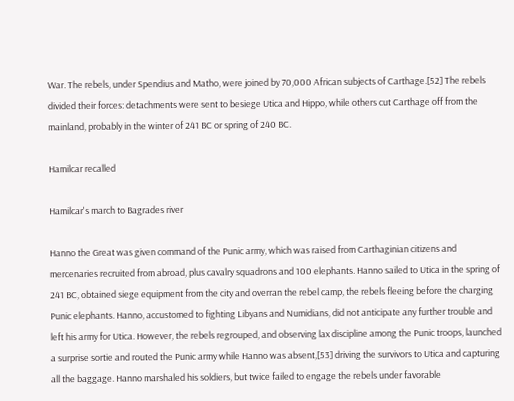War. The rebels, under Spendius and Matho, were joined by 70,000 African subjects of Carthage.[52] The rebels divided their forces: detachments were sent to besiege Utica and Hippo, while others cut Carthage off from the mainland, probably in the winter of 241 BC or spring of 240 BC.

Hamilcar recalled

Hamilcar's march to Bagrades river

Hanno the Great was given command of the Punic army, which was raised from Carthaginian citizens and mercenaries recruited from abroad, plus cavalry squadrons and 100 elephants. Hanno sailed to Utica in the spring of 241 BC, obtained siege equipment from the city and overran the rebel camp, the rebels fleeing before the charging Punic elephants. Hanno, accustomed to fighting Libyans and Numidians, did not anticipate any further trouble and left his army for Utica. However, the rebels regrouped, and observing lax discipline among the Punic troops, launched a surprise sortie and routed the Punic army while Hanno was absent,[53] driving the survivors to Utica and capturing all the baggage. Hanno marshaled his soldiers, but twice failed to engage the rebels under favorable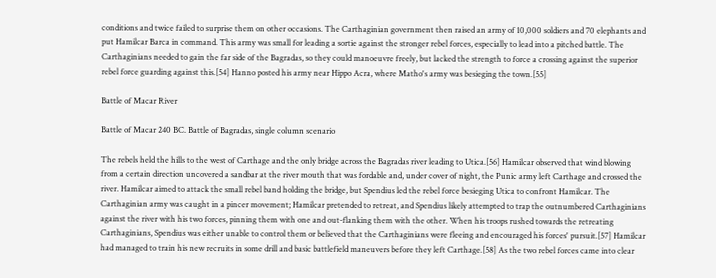conditions and twice failed to surprise them on other occasions. The Carthaginian government then raised an army of 10,000 soldiers and 70 elephants and put Hamilcar Barca in command. This army was small for leading a sortie against the stronger rebel forces, especially to lead into a pitched battle. The Carthaginians needed to gain the far side of the Bagradas, so they could manoeuvre freely, but lacked the strength to force a crossing against the superior rebel force guarding against this.[54] Hanno posted his army near Hippo Acra, where Matho's army was besieging the town.[55]

Battle of Macar River

Battle of Macar 240 BC. Battle of Bagradas, single column scenario

The rebels held the hills to the west of Carthage and the only bridge across the Bagradas river leading to Utica.[56] Hamilcar observed that wind blowing from a certain direction uncovered a sandbar at the river mouth that was fordable and, under cover of night, the Punic army left Carthage and crossed the river. Hamilcar aimed to attack the small rebel band holding the bridge, but Spendius led the rebel force besieging Utica to confront Hamilcar. The Carthaginian army was caught in a pincer movement; Hamilcar pretended to retreat, and Spendius likely attempted to trap the outnumbered Carthaginians against the river with his two forces, pinning them with one and out-flanking them with the other. When his troops rushed towards the retreating Carthaginians, Spendius was either unable to control them or believed that the Carthaginians were fleeing and encouraged his forces' pursuit.[57] Hamilcar had managed to train his new recruits in some drill and basic battlefield maneuvers before they left Carthage.[58] As the two rebel forces came into clear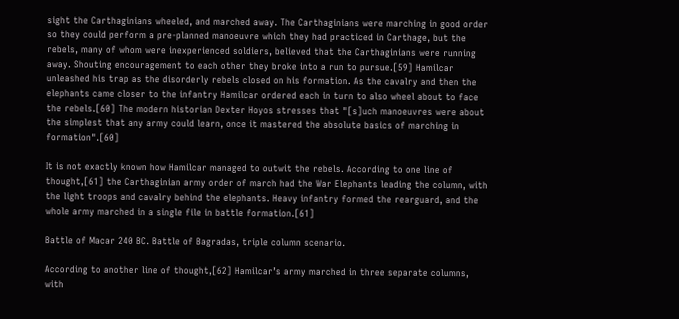sight the Carthaginians wheeled, and marched away. The Carthaginians were marching in good order so they could perform a pre-planned manoeuvre which they had practiced in Carthage, but the rebels, many of whom were inexperienced soldiers, believed that the Carthaginians were running away. Shouting encouragement to each other they broke into a run to pursue.[59] Hamilcar unleashed his trap as the disorderly rebels closed on his formation. As the cavalry and then the elephants came closer to the infantry Hamilcar ordered each in turn to also wheel about to face the rebels.[60] The modern historian Dexter Hoyos stresses that "[s]uch manoeuvres were about the simplest that any army could learn, once it mastered the absolute basics of marching in formation".[60]

It is not exactly known how Hamilcar managed to outwit the rebels. According to one line of thought,[61] the Carthaginian army order of march had the War Elephants leading the column, with the light troops and cavalry behind the elephants. Heavy infantry formed the rearguard, and the whole army marched in a single file in battle formation.[61]

Battle of Macar 240 BC. Battle of Bagradas, triple column scenario.

According to another line of thought,[62] Hamilcar’s army marched in three separate columns, with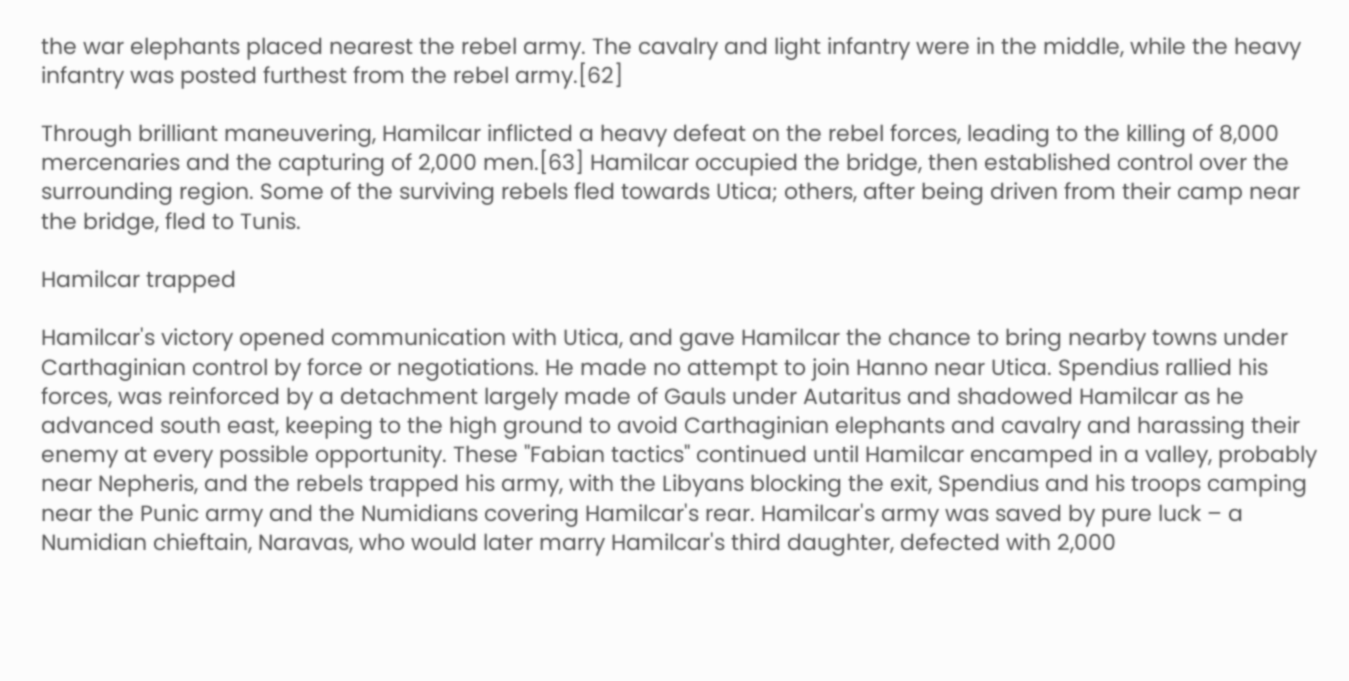the war elephants placed nearest the rebel army. The cavalry and light infantry were in the middle, while the heavy infantry was posted furthest from the rebel army.[62]

Through brilliant maneuvering, Hamilcar inflicted a heavy defeat on the rebel forces, leading to the killing of 8,000 mercenaries and the capturing of 2,000 men.[63] Hamilcar occupied the bridge, then established control over the surrounding region. Some of the surviving rebels fled towards Utica; others, after being driven from their camp near the bridge, fled to Tunis.

Hamilcar trapped

Hamilcar's victory opened communication with Utica, and gave Hamilcar the chance to bring nearby towns under Carthaginian control by force or negotiations. He made no attempt to join Hanno near Utica. Spendius rallied his forces, was reinforced by a detachment largely made of Gauls under Autaritus and shadowed Hamilcar as he advanced south east, keeping to the high ground to avoid Carthaginian elephants and cavalry and harassing their enemy at every possible opportunity. These "Fabian tactics" continued until Hamilcar encamped in a valley, probably near Nepheris, and the rebels trapped his army, with the Libyans blocking the exit, Spendius and his troops camping near the Punic army and the Numidians covering Hamilcar's rear. Hamilcar's army was saved by pure luck – a Numidian chieftain, Naravas, who would later marry Hamilcar's third daughter, defected with 2,000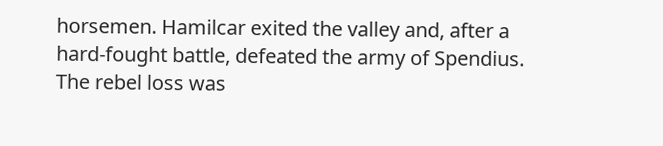horsemen. Hamilcar exited the valley and, after a hard-fought battle, defeated the army of Spendius. The rebel loss was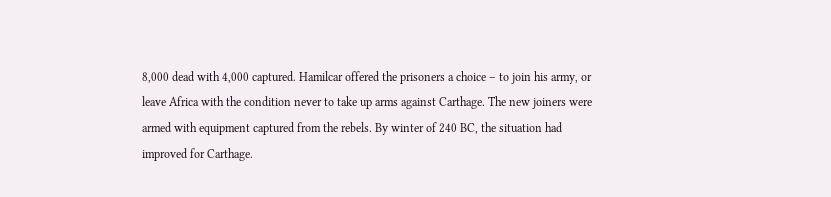8,000 dead with 4,000 captured. Hamilcar offered the prisoners a choice – to join his army, or leave Africa with the condition never to take up arms against Carthage. The new joiners were armed with equipment captured from the rebels. By winter of 240 BC, the situation had improved for Carthage.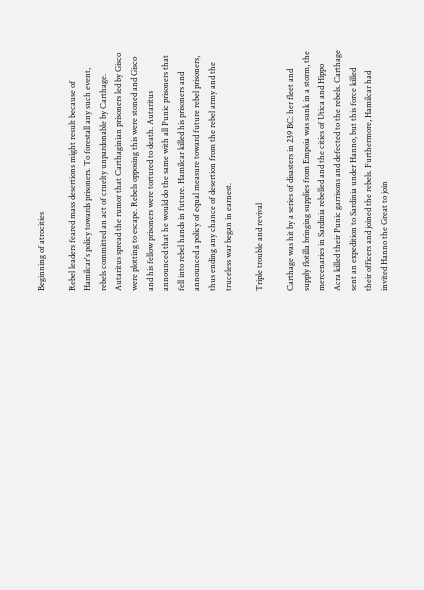Beginning of atrocities

Rebel leaders feared mass desertions might result because of Hamilcar's policy towards prisoners. To forestall any such event, rebels committed an act of cruelty unpardonable by Carthage. Autaritus spread the rumor that Carthaginian prisoners led by Gisco were plotting to escape. Rebels opposing this were stoned and Gisco and his fellow prisoners were tortured to death. Autaritus announced that he would do the same with all Punic prisoners that fell into rebel hands in future. Hamilcar killed his prisoners and announced a policy of equal measure toward future rebel prisoners, thus ending any chance of desertion from the rebel army and the truceless war began in earnest.

Triple trouble and revival

Carthage was hit by a series of disasters in 239 BC: her fleet and supply flotilla bringing supplies from Empoia was sunk in a storm, the mercenaries in Sardinia rebelled and the cities of Utica and Hippo Acra killed their Punic garrisons and defected to the rebels. Carthage sent an expedition to Sardinia under Hanno, but this force killed their officers and joined the rebels. Furthermore, Hamilcar had invited Hanno the Great to join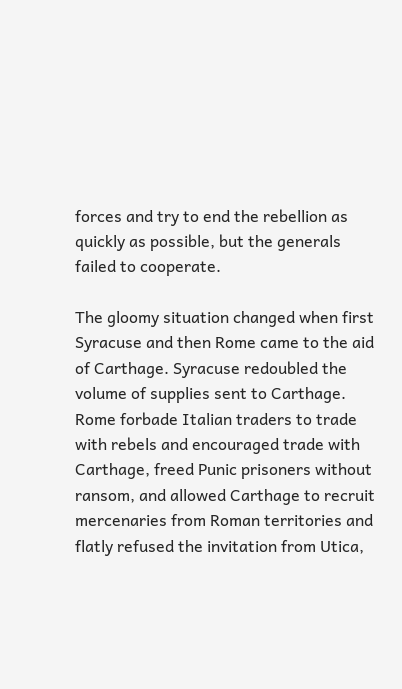forces and try to end the rebellion as quickly as possible, but the generals failed to cooperate.

The gloomy situation changed when first Syracuse and then Rome came to the aid of Carthage. Syracuse redoubled the volume of supplies sent to Carthage. Rome forbade Italian traders to trade with rebels and encouraged trade with Carthage, freed Punic prisoners without ransom, and allowed Carthage to recruit mercenaries from Roman territories and flatly refused the invitation from Utica,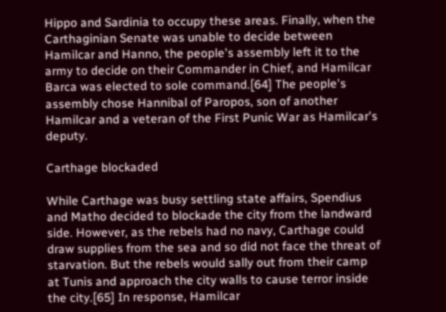Hippo and Sardinia to occupy these areas. Finally, when the Carthaginian Senate was unable to decide between Hamilcar and Hanno, the people's assembly left it to the army to decide on their Commander in Chief, and Hamilcar Barca was elected to sole command.[64] The people's assembly chose Hannibal of Paropos, son of another Hamilcar and a veteran of the First Punic War as Hamilcar's deputy.

Carthage blockaded

While Carthage was busy settling state affairs, Spendius and Matho decided to blockade the city from the landward side. However, as the rebels had no navy, Carthage could draw supplies from the sea and so did not face the threat of starvation. But the rebels would sally out from their camp at Tunis and approach the city walls to cause terror inside the city.[65] In response, Hamilcar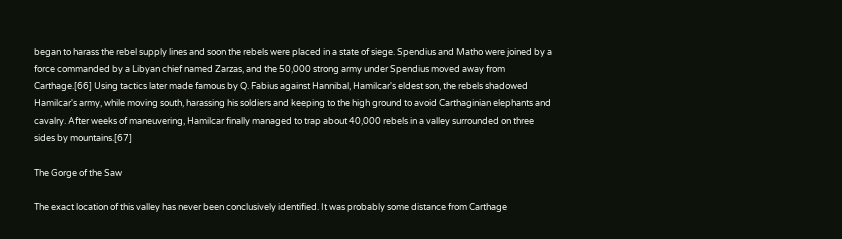began to harass the rebel supply lines and soon the rebels were placed in a state of siege. Spendius and Matho were joined by a force commanded by a Libyan chief named Zarzas, and the 50,000 strong army under Spendius moved away from Carthage.[66] Using tactics later made famous by Q. Fabius against Hannibal, Hamilcar's eldest son, the rebels shadowed Hamilcar's army, while moving south, harassing his soldiers and keeping to the high ground to avoid Carthaginian elephants and cavalry. After weeks of maneuvering, Hamilcar finally managed to trap about 40,000 rebels in a valley surrounded on three sides by mountains.[67]

The Gorge of the Saw

The exact location of this valley has never been conclusively identified. It was probably some distance from Carthage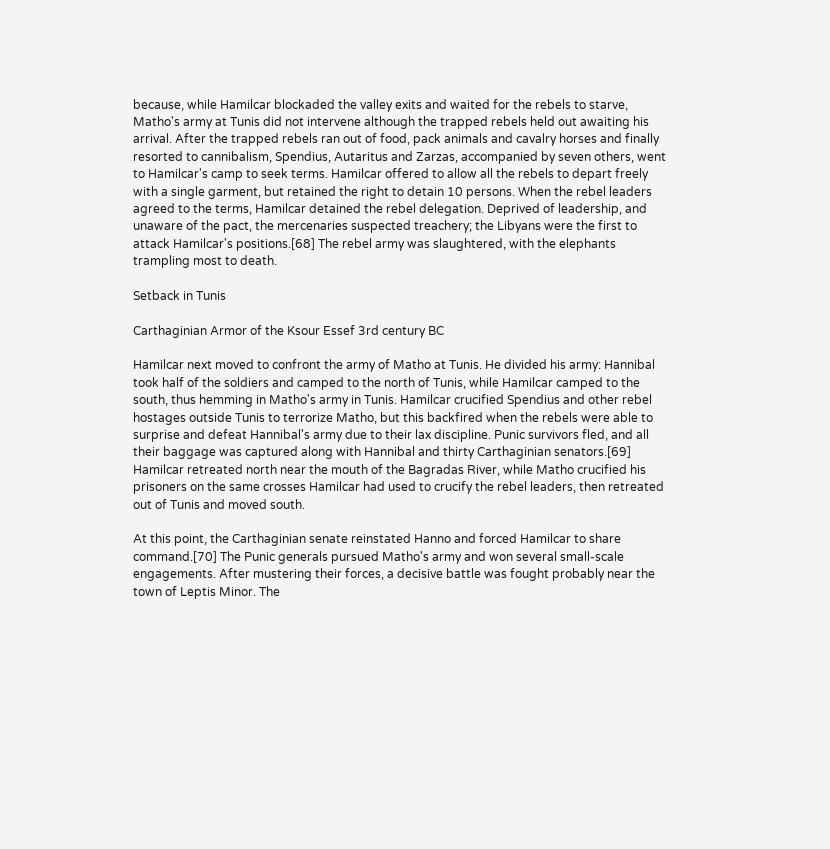because, while Hamilcar blockaded the valley exits and waited for the rebels to starve, Matho's army at Tunis did not intervene although the trapped rebels held out awaiting his arrival. After the trapped rebels ran out of food, pack animals and cavalry horses and finally resorted to cannibalism, Spendius, Autaritus and Zarzas, accompanied by seven others, went to Hamilcar's camp to seek terms. Hamilcar offered to allow all the rebels to depart freely with a single garment, but retained the right to detain 10 persons. When the rebel leaders agreed to the terms, Hamilcar detained the rebel delegation. Deprived of leadership, and unaware of the pact, the mercenaries suspected treachery; the Libyans were the first to attack Hamilcar's positions.[68] The rebel army was slaughtered, with the elephants trampling most to death.

Setback in Tunis

Carthaginian Armor of the Ksour Essef 3rd century BC

Hamilcar next moved to confront the army of Matho at Tunis. He divided his army: Hannibal took half of the soldiers and camped to the north of Tunis, while Hamilcar camped to the south, thus hemming in Matho's army in Tunis. Hamilcar crucified Spendius and other rebel hostages outside Tunis to terrorize Matho, but this backfired when the rebels were able to surprise and defeat Hannibal's army due to their lax discipline. Punic survivors fled, and all their baggage was captured along with Hannibal and thirty Carthaginian senators.[69] Hamilcar retreated north near the mouth of the Bagradas River, while Matho crucified his prisoners on the same crosses Hamilcar had used to crucify the rebel leaders, then retreated out of Tunis and moved south.

At this point, the Carthaginian senate reinstated Hanno and forced Hamilcar to share command.[70] The Punic generals pursued Matho's army and won several small-scale engagements. After mustering their forces, a decisive battle was fought probably near the town of Leptis Minor. The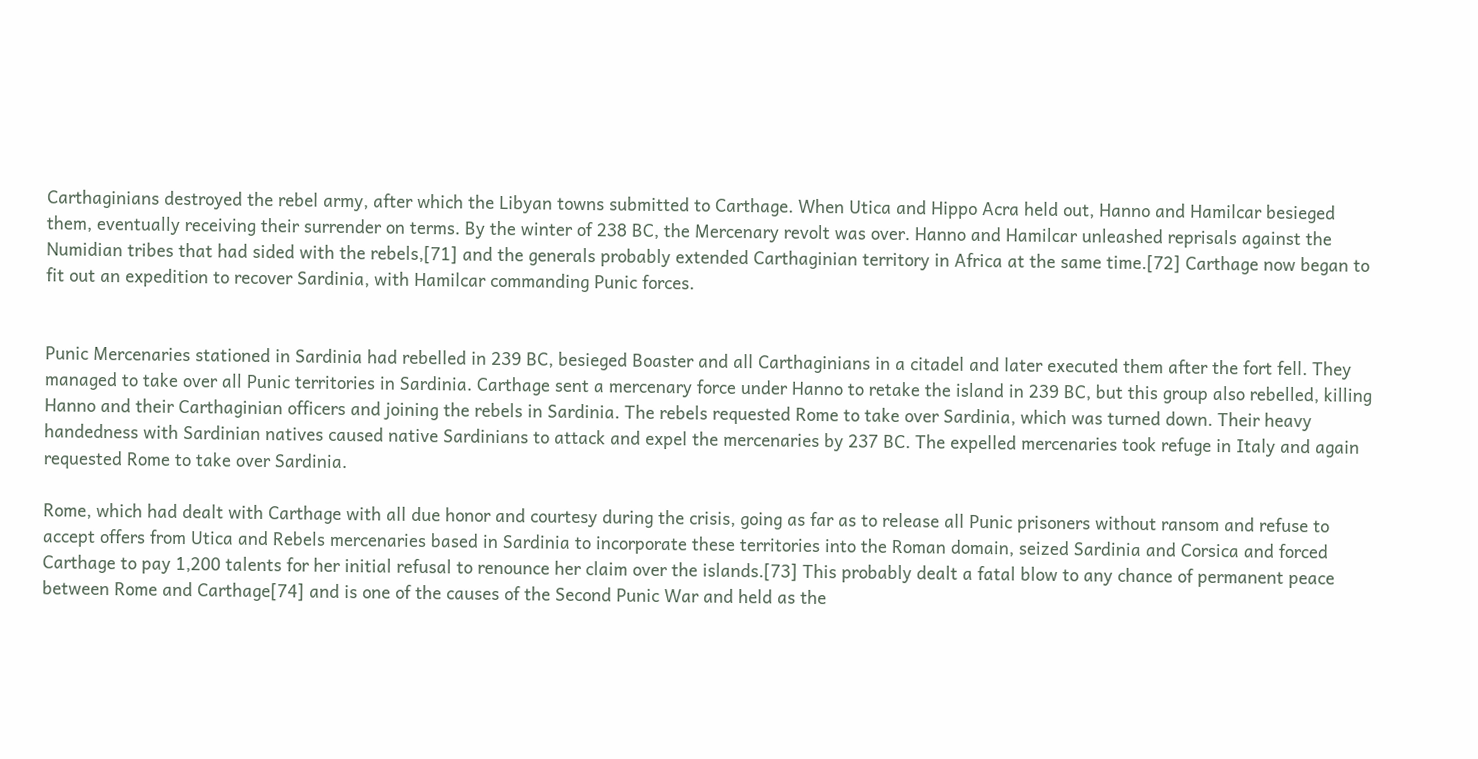Carthaginians destroyed the rebel army, after which the Libyan towns submitted to Carthage. When Utica and Hippo Acra held out, Hanno and Hamilcar besieged them, eventually receiving their surrender on terms. By the winter of 238 BC, the Mercenary revolt was over. Hanno and Hamilcar unleashed reprisals against the Numidian tribes that had sided with the rebels,[71] and the generals probably extended Carthaginian territory in Africa at the same time.[72] Carthage now began to fit out an expedition to recover Sardinia, with Hamilcar commanding Punic forces.


Punic Mercenaries stationed in Sardinia had rebelled in 239 BC, besieged Boaster and all Carthaginians in a citadel and later executed them after the fort fell. They managed to take over all Punic territories in Sardinia. Carthage sent a mercenary force under Hanno to retake the island in 239 BC, but this group also rebelled, killing Hanno and their Carthaginian officers and joining the rebels in Sardinia. The rebels requested Rome to take over Sardinia, which was turned down. Their heavy handedness with Sardinian natives caused native Sardinians to attack and expel the mercenaries by 237 BC. The expelled mercenaries took refuge in Italy and again requested Rome to take over Sardinia.

Rome, which had dealt with Carthage with all due honor and courtesy during the crisis, going as far as to release all Punic prisoners without ransom and refuse to accept offers from Utica and Rebels mercenaries based in Sardinia to incorporate these territories into the Roman domain, seized Sardinia and Corsica and forced Carthage to pay 1,200 talents for her initial refusal to renounce her claim over the islands.[73] This probably dealt a fatal blow to any chance of permanent peace between Rome and Carthage[74] and is one of the causes of the Second Punic War and held as the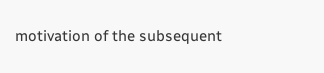motivation of the subsequent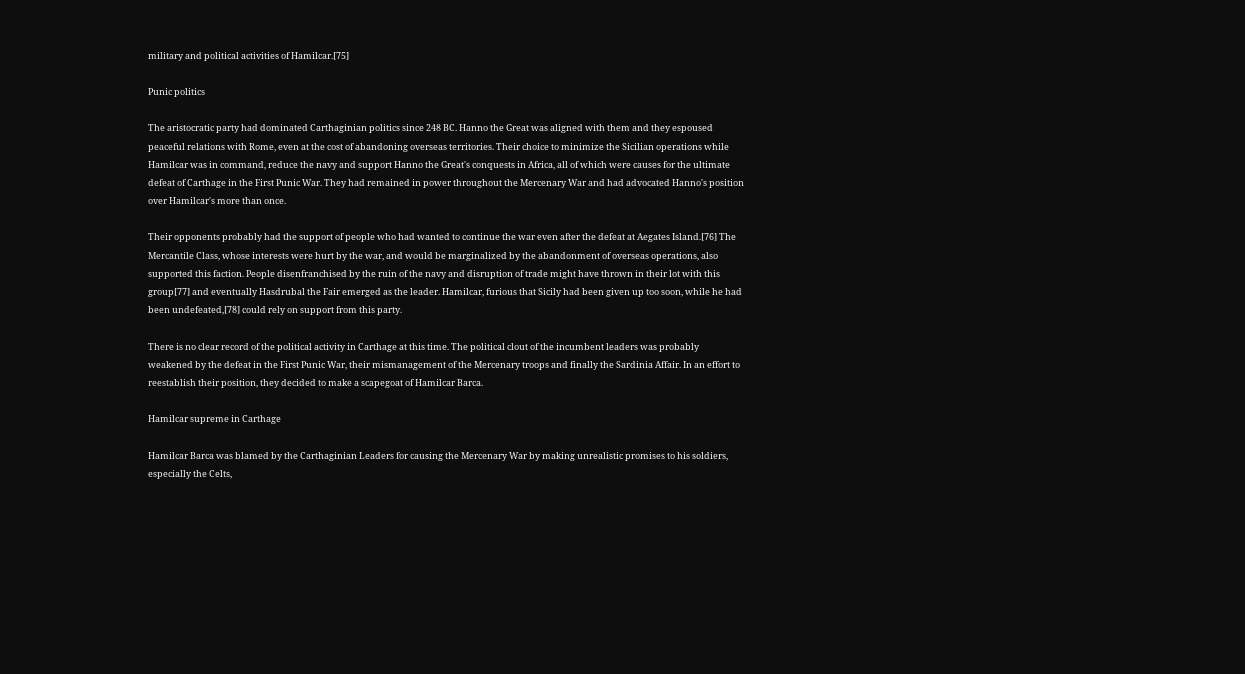military and political activities of Hamilcar.[75]

Punic politics

The aristocratic party had dominated Carthaginian politics since 248 BC. Hanno the Great was aligned with them and they espoused peaceful relations with Rome, even at the cost of abandoning overseas territories. Their choice to minimize the Sicilian operations while Hamilcar was in command, reduce the navy and support Hanno the Great's conquests in Africa, all of which were causes for the ultimate defeat of Carthage in the First Punic War. They had remained in power throughout the Mercenary War and had advocated Hanno's position over Hamilcar's more than once.

Their opponents probably had the support of people who had wanted to continue the war even after the defeat at Aegates Island.[76] The Mercantile Class, whose interests were hurt by the war, and would be marginalized by the abandonment of overseas operations, also supported this faction. People disenfranchised by the ruin of the navy and disruption of trade might have thrown in their lot with this group[77] and eventually Hasdrubal the Fair emerged as the leader. Hamilcar, furious that Sicily had been given up too soon, while he had been undefeated,[78] could rely on support from this party.

There is no clear record of the political activity in Carthage at this time. The political clout of the incumbent leaders was probably weakened by the defeat in the First Punic War, their mismanagement of the Mercenary troops and finally the Sardinia Affair. In an effort to reestablish their position, they decided to make a scapegoat of Hamilcar Barca.

Hamilcar supreme in Carthage

Hamilcar Barca was blamed by the Carthaginian Leaders for causing the Mercenary War by making unrealistic promises to his soldiers, especially the Celts,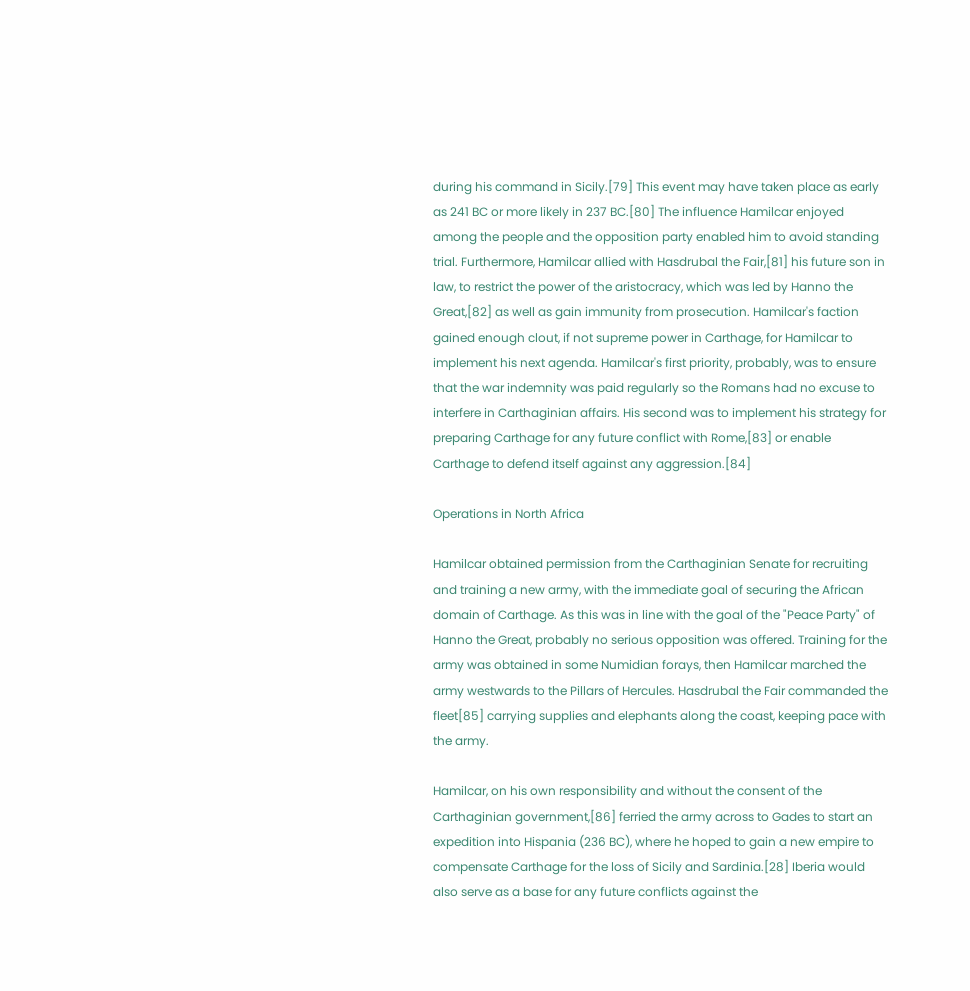during his command in Sicily.[79] This event may have taken place as early as 241 BC or more likely in 237 BC.[80] The influence Hamilcar enjoyed among the people and the opposition party enabled him to avoid standing trial. Furthermore, Hamilcar allied with Hasdrubal the Fair,[81] his future son in law, to restrict the power of the aristocracy, which was led by Hanno the Great,[82] as well as gain immunity from prosecution. Hamilcar's faction gained enough clout, if not supreme power in Carthage, for Hamilcar to implement his next agenda. Hamilcar's first priority, probably, was to ensure that the war indemnity was paid regularly so the Romans had no excuse to interfere in Carthaginian affairs. His second was to implement his strategy for preparing Carthage for any future conflict with Rome,[83] or enable Carthage to defend itself against any aggression.[84]

Operations in North Africa

Hamilcar obtained permission from the Carthaginian Senate for recruiting and training a new army, with the immediate goal of securing the African domain of Carthage. As this was in line with the goal of the "Peace Party" of Hanno the Great, probably no serious opposition was offered. Training for the army was obtained in some Numidian forays, then Hamilcar marched the army westwards to the Pillars of Hercules. Hasdrubal the Fair commanded the fleet[85] carrying supplies and elephants along the coast, keeping pace with the army.

Hamilcar, on his own responsibility and without the consent of the Carthaginian government,[86] ferried the army across to Gades to start an expedition into Hispania (236 BC), where he hoped to gain a new empire to compensate Carthage for the loss of Sicily and Sardinia.[28] Iberia would also serve as a base for any future conflicts against the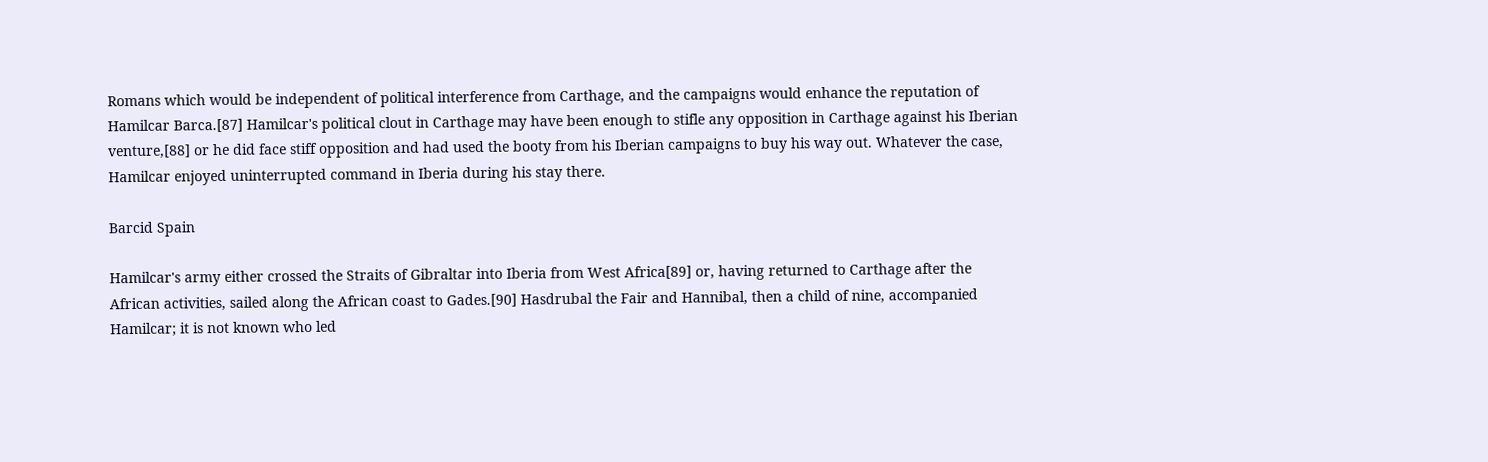Romans which would be independent of political interference from Carthage, and the campaigns would enhance the reputation of Hamilcar Barca.[87] Hamilcar's political clout in Carthage may have been enough to stifle any opposition in Carthage against his Iberian venture,[88] or he did face stiff opposition and had used the booty from his Iberian campaigns to buy his way out. Whatever the case, Hamilcar enjoyed uninterrupted command in Iberia during his stay there.

Barcid Spain

Hamilcar's army either crossed the Straits of Gibraltar into Iberia from West Africa[89] or, having returned to Carthage after the African activities, sailed along the African coast to Gades.[90] Hasdrubal the Fair and Hannibal, then a child of nine, accompanied Hamilcar; it is not known who led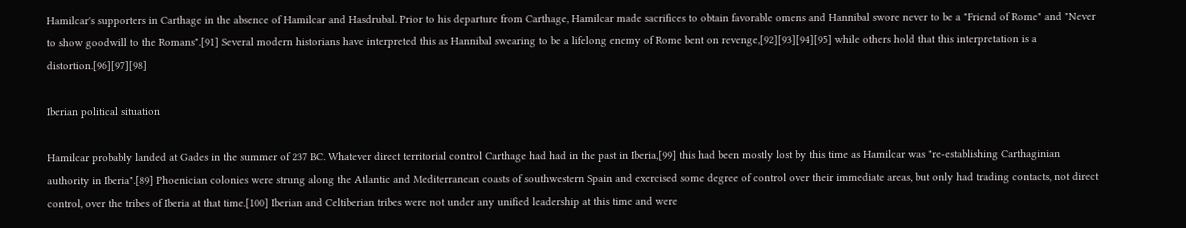Hamilcar's supporters in Carthage in the absence of Hamilcar and Hasdrubal. Prior to his departure from Carthage, Hamilcar made sacrifices to obtain favorable omens and Hannibal swore never to be a "Friend of Rome" and "Never to show goodwill to the Romans".[91] Several modern historians have interpreted this as Hannibal swearing to be a lifelong enemy of Rome bent on revenge,[92][93][94][95] while others hold that this interpretation is a distortion.[96][97][98]

Iberian political situation

Hamilcar probably landed at Gades in the summer of 237 BC. Whatever direct territorial control Carthage had had in the past in Iberia,[99] this had been mostly lost by this time as Hamilcar was "re-establishing Carthaginian authority in Iberia".[89] Phoenician colonies were strung along the Atlantic and Mediterranean coasts of southwestern Spain and exercised some degree of control over their immediate areas, but only had trading contacts, not direct control, over the tribes of Iberia at that time.[100] Iberian and Celtiberian tribes were not under any unified leadership at this time and were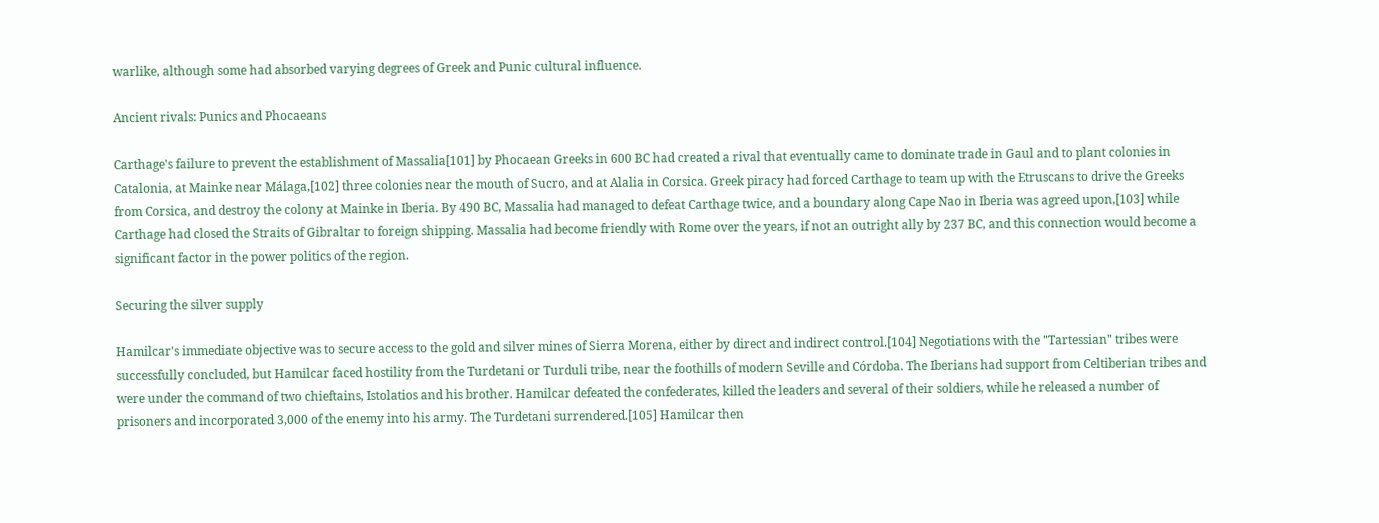warlike, although some had absorbed varying degrees of Greek and Punic cultural influence.

Ancient rivals: Punics and Phocaeans

Carthage's failure to prevent the establishment of Massalia[101] by Phocaean Greeks in 600 BC had created a rival that eventually came to dominate trade in Gaul and to plant colonies in Catalonia, at Mainke near Málaga,[102] three colonies near the mouth of Sucro, and at Alalia in Corsica. Greek piracy had forced Carthage to team up with the Etruscans to drive the Greeks from Corsica, and destroy the colony at Mainke in Iberia. By 490 BC, Massalia had managed to defeat Carthage twice, and a boundary along Cape Nao in Iberia was agreed upon,[103] while Carthage had closed the Straits of Gibraltar to foreign shipping. Massalia had become friendly with Rome over the years, if not an outright ally by 237 BC, and this connection would become a significant factor in the power politics of the region.

Securing the silver supply

Hamilcar's immediate objective was to secure access to the gold and silver mines of Sierra Morena, either by direct and indirect control.[104] Negotiations with the "Tartessian" tribes were successfully concluded, but Hamilcar faced hostility from the Turdetani or Turduli tribe, near the foothills of modern Seville and Córdoba. The Iberians had support from Celtiberian tribes and were under the command of two chieftains, Istolatios and his brother. Hamilcar defeated the confederates, killed the leaders and several of their soldiers, while he released a number of prisoners and incorporated 3,000 of the enemy into his army. The Turdetani surrendered.[105] Hamilcar then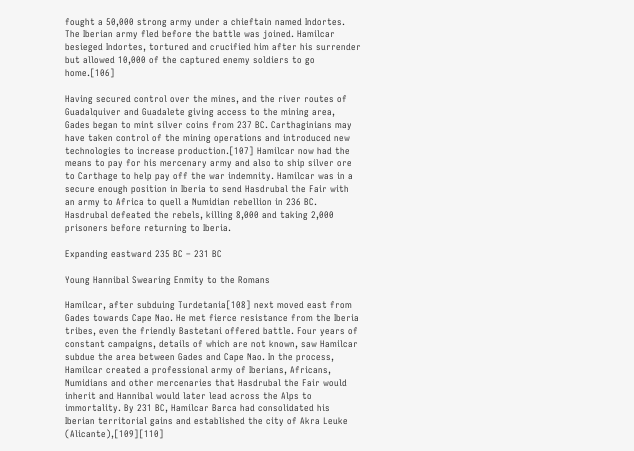fought a 50,000 strong army under a chieftain named Indortes. The Iberian army fled before the battle was joined. Hamilcar besieged Indortes, tortured and crucified him after his surrender but allowed 10,000 of the captured enemy soldiers to go home.[106]

Having secured control over the mines, and the river routes of Guadalquiver and Guadalete giving access to the mining area, Gades began to mint silver coins from 237 BC. Carthaginians may have taken control of the mining operations and introduced new technologies to increase production.[107] Hamilcar now had the means to pay for his mercenary army and also to ship silver ore to Carthage to help pay off the war indemnity. Hamilcar was in a secure enough position in Iberia to send Hasdrubal the Fair with an army to Africa to quell a Numidian rebellion in 236 BC. Hasdrubal defeated the rebels, killing 8,000 and taking 2,000 prisoners before returning to Iberia.

Expanding eastward 235 BC – 231 BC

Young Hannibal Swearing Enmity to the Romans

Hamilcar, after subduing Turdetania[108] next moved east from Gades towards Cape Nao. He met fierce resistance from the Iberia tribes, even the friendly Bastetani offered battle. Four years of constant campaigns, details of which are not known, saw Hamilcar subdue the area between Gades and Cape Nao. In the process, Hamilcar created a professional army of Iberians, Africans, Numidians and other mercenaries that Hasdrubal the Fair would inherit and Hannibal would later lead across the Alps to immortality. By 231 BC, Hamilcar Barca had consolidated his Iberian territorial gains and established the city of Akra Leuke (Alicante),[109][110]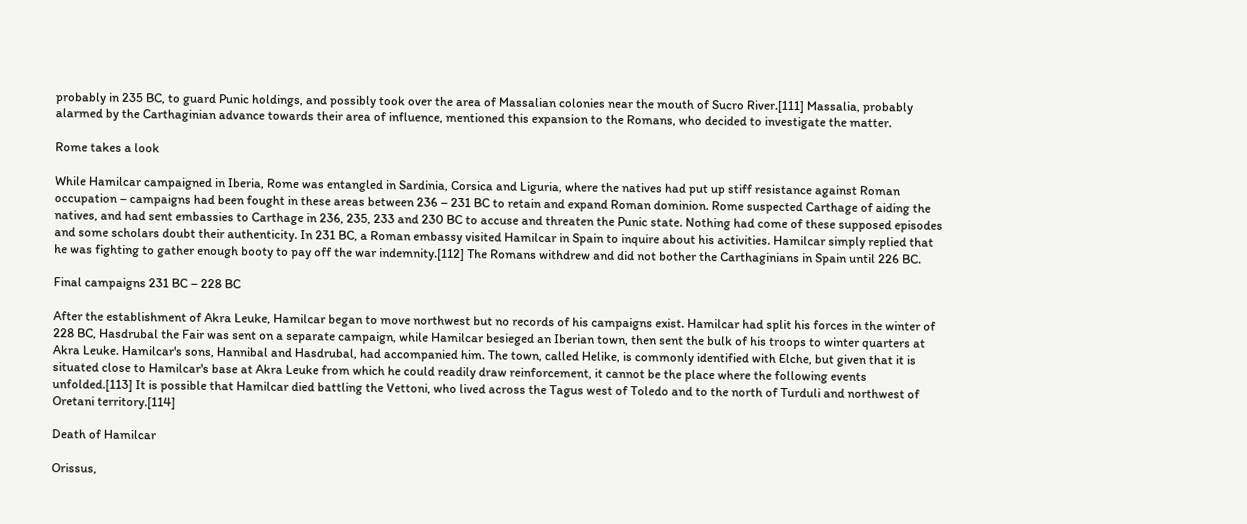probably in 235 BC, to guard Punic holdings, and possibly took over the area of Massalian colonies near the mouth of Sucro River.[111] Massalia, probably alarmed by the Carthaginian advance towards their area of influence, mentioned this expansion to the Romans, who decided to investigate the matter.

Rome takes a look

While Hamilcar campaigned in Iberia, Rome was entangled in Sardinia, Corsica and Liguria, where the natives had put up stiff resistance against Roman occupation – campaigns had been fought in these areas between 236 – 231 BC to retain and expand Roman dominion. Rome suspected Carthage of aiding the natives, and had sent embassies to Carthage in 236, 235, 233 and 230 BC to accuse and threaten the Punic state. Nothing had come of these supposed episodes and some scholars doubt their authenticity. In 231 BC, a Roman embassy visited Hamilcar in Spain to inquire about his activities. Hamilcar simply replied that he was fighting to gather enough booty to pay off the war indemnity.[112] The Romans withdrew and did not bother the Carthaginians in Spain until 226 BC.

Final campaigns 231 BC – 228 BC

After the establishment of Akra Leuke, Hamilcar began to move northwest but no records of his campaigns exist. Hamilcar had split his forces in the winter of 228 BC, Hasdrubal the Fair was sent on a separate campaign, while Hamilcar besieged an Iberian town, then sent the bulk of his troops to winter quarters at Akra Leuke. Hamilcar's sons, Hannibal and Hasdrubal, had accompanied him. The town, called Helike, is commonly identified with Elche, but given that it is situated close to Hamilcar's base at Akra Leuke from which he could readily draw reinforcement, it cannot be the place where the following events unfolded.[113] It is possible that Hamilcar died battling the Vettoni, who lived across the Tagus west of Toledo and to the north of Turduli and northwest of Oretani territory.[114]

Death of Hamilcar

Orissus,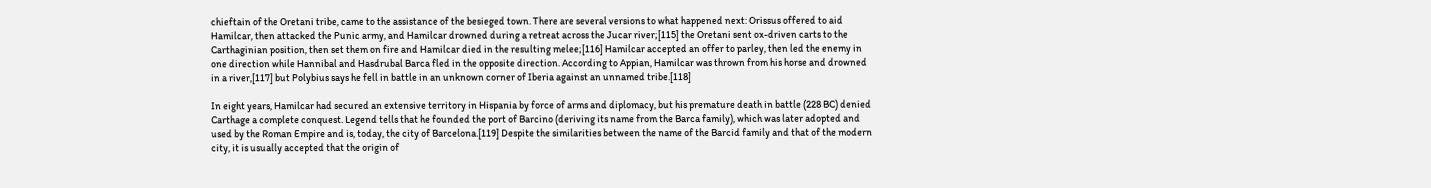chieftain of the Oretani tribe, came to the assistance of the besieged town. There are several versions to what happened next: Orissus offered to aid Hamilcar, then attacked the Punic army, and Hamilcar drowned during a retreat across the Jucar river;[115] the Oretani sent ox-driven carts to the Carthaginian position, then set them on fire and Hamilcar died in the resulting melee;[116] Hamilcar accepted an offer to parley, then led the enemy in one direction while Hannibal and Hasdrubal Barca fled in the opposite direction. According to Appian, Hamilcar was thrown from his horse and drowned in a river,[117] but Polybius says he fell in battle in an unknown corner of Iberia against an unnamed tribe.[118]

In eight years, Hamilcar had secured an extensive territory in Hispania by force of arms and diplomacy, but his premature death in battle (228 BC) denied Carthage a complete conquest. Legend tells that he founded the port of Barcino (deriving its name from the Barca family), which was later adopted and used by the Roman Empire and is, today, the city of Barcelona.[119] Despite the similarities between the name of the Barcid family and that of the modern city, it is usually accepted that the origin of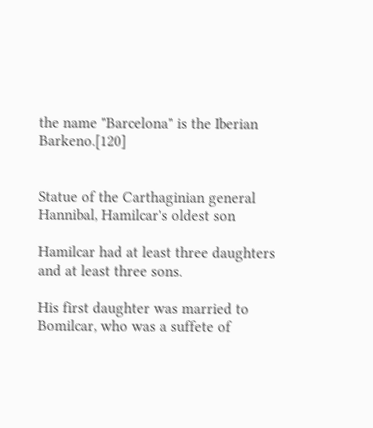the name "Barcelona" is the Iberian Barkeno.[120]


Statue of the Carthaginian general Hannibal, Hamilcar's oldest son

Hamilcar had at least three daughters and at least three sons.

His first daughter was married to Bomilcar, who was a suffete of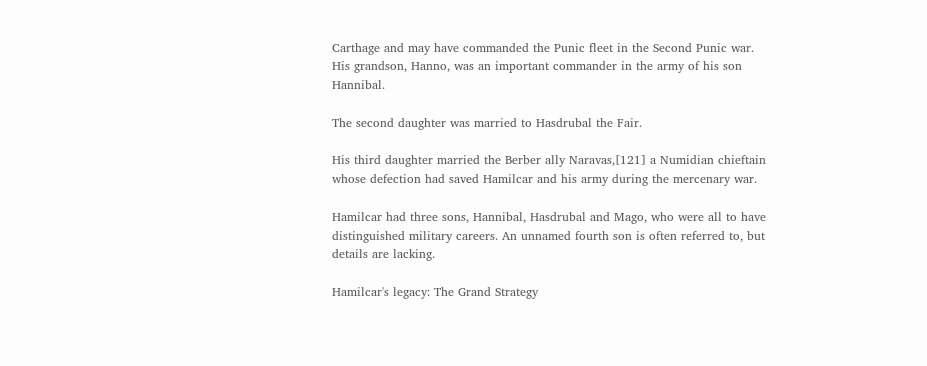Carthage and may have commanded the Punic fleet in the Second Punic war. His grandson, Hanno, was an important commander in the army of his son Hannibal.

The second daughter was married to Hasdrubal the Fair.

His third daughter married the Berber ally Naravas,[121] a Numidian chieftain whose defection had saved Hamilcar and his army during the mercenary war.

Hamilcar had three sons, Hannibal, Hasdrubal and Mago, who were all to have distinguished military careers. An unnamed fourth son is often referred to, but details are lacking.

Hamilcar's legacy: The Grand Strategy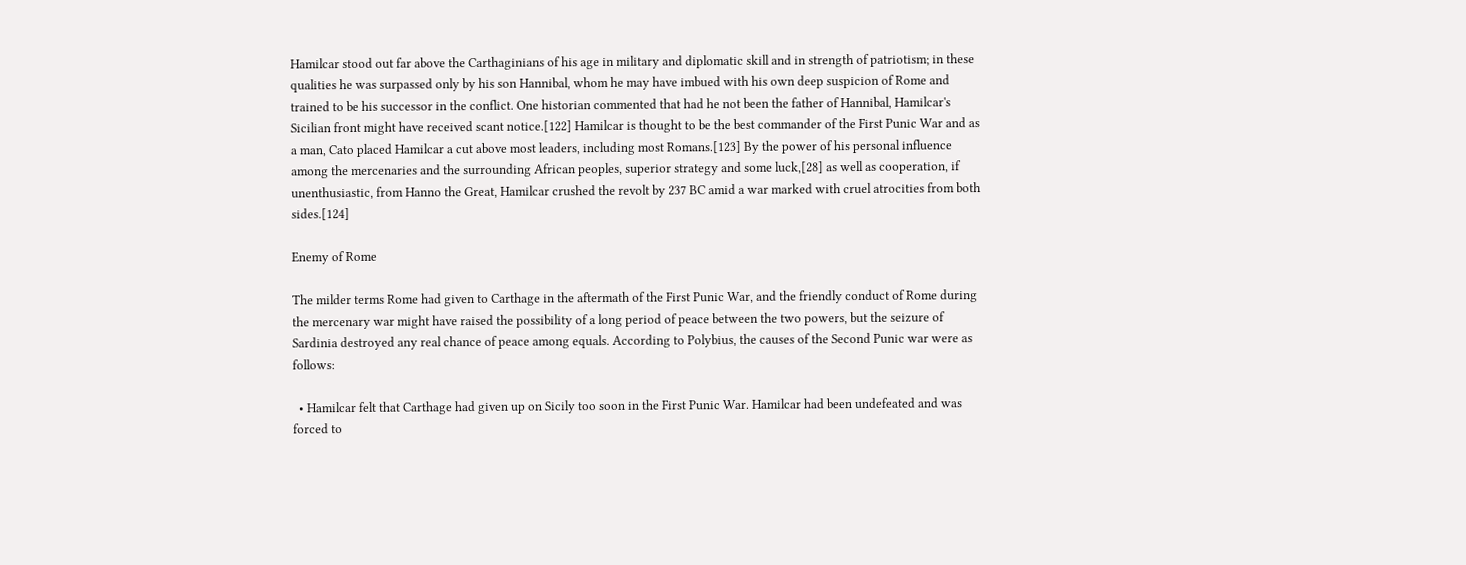Hamilcar stood out far above the Carthaginians of his age in military and diplomatic skill and in strength of patriotism; in these qualities he was surpassed only by his son Hannibal, whom he may have imbued with his own deep suspicion of Rome and trained to be his successor in the conflict. One historian commented that had he not been the father of Hannibal, Hamilcar's Sicilian front might have received scant notice.[122] Hamilcar is thought to be the best commander of the First Punic War and as a man, Cato placed Hamilcar a cut above most leaders, including most Romans.[123] By the power of his personal influence among the mercenaries and the surrounding African peoples, superior strategy and some luck,[28] as well as cooperation, if unenthusiastic, from Hanno the Great, Hamilcar crushed the revolt by 237 BC amid a war marked with cruel atrocities from both sides.[124]

Enemy of Rome

The milder terms Rome had given to Carthage in the aftermath of the First Punic War, and the friendly conduct of Rome during the mercenary war might have raised the possibility of a long period of peace between the two powers, but the seizure of Sardinia destroyed any real chance of peace among equals. According to Polybius, the causes of the Second Punic war were as follows:

  • Hamilcar felt that Carthage had given up on Sicily too soon in the First Punic War. Hamilcar had been undefeated and was forced to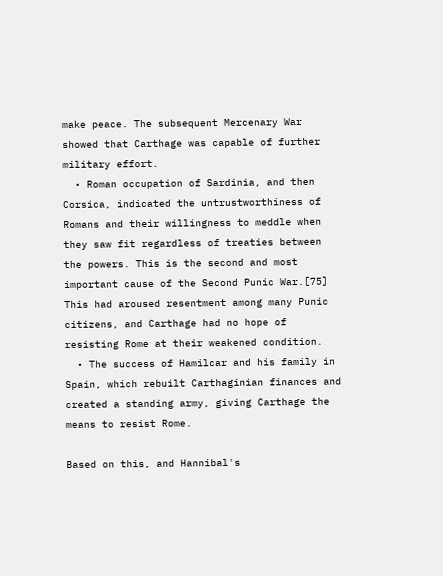make peace. The subsequent Mercenary War showed that Carthage was capable of further military effort.
  • Roman occupation of Sardinia, and then Corsica, indicated the untrustworthiness of Romans and their willingness to meddle when they saw fit regardless of treaties between the powers. This is the second and most important cause of the Second Punic War.[75] This had aroused resentment among many Punic citizens, and Carthage had no hope of resisting Rome at their weakened condition.
  • The success of Hamilcar and his family in Spain, which rebuilt Carthaginian finances and created a standing army, giving Carthage the means to resist Rome.

Based on this, and Hannibal's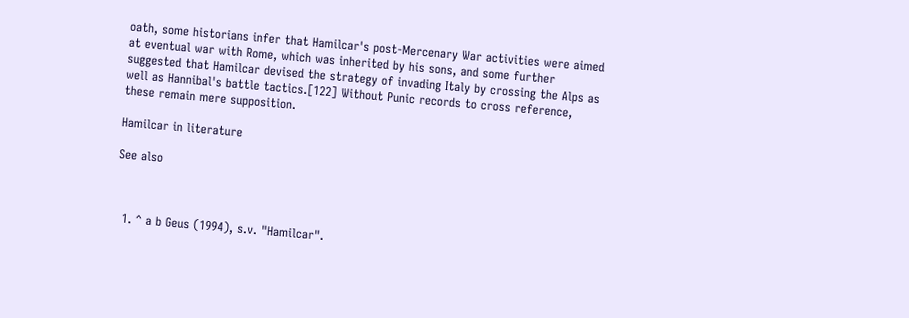oath, some historians infer that Hamilcar's post-Mercenary War activities were aimed at eventual war with Rome, which was inherited by his sons, and some further suggested that Hamilcar devised the strategy of invading Italy by crossing the Alps as well as Hannibal's battle tactics.[122] Without Punic records to cross reference, these remain mere supposition.

Hamilcar in literature

See also



  1. ^ a b Geus (1994), s.v. "Hamilcar".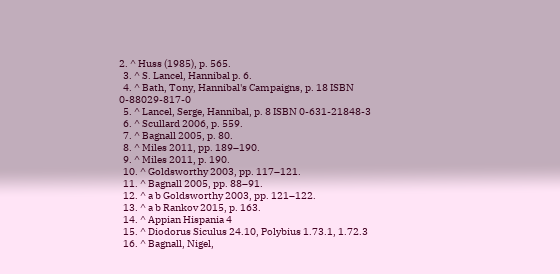2. ^ Huss (1985), p. 565.
  3. ^ S. Lancel, Hannibal p. 6.
  4. ^ Bath, Tony, Hannibal's Campaigns, p. 18 ISBN 0-88029-817-0
  5. ^ Lancel, Serge, Hannibal, p. 8 ISBN 0-631-21848-3
  6. ^ Scullard 2006, p. 559.
  7. ^ Bagnall 2005, p. 80.
  8. ^ Miles 2011, pp. 189–190.
  9. ^ Miles 2011, p. 190.
  10. ^ Goldsworthy 2003, pp. 117–121.
  11. ^ Bagnall 2005, pp. 88–91.
  12. ^ a b Goldsworthy 2003, pp. 121–122.
  13. ^ a b Rankov 2015, p. 163.
  14. ^ Appian Hispania 4
  15. ^ Diodorus Siculus 24.10, Polybius 1.73.1, 1.72.3
  16. ^ Bagnall, Nigel,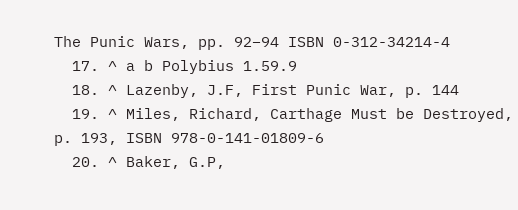The Punic Wars, pp. 92–94 ISBN 0-312-34214-4
  17. ^ a b Polybius 1.59.9
  18. ^ Lazenby, J.F, First Punic War, p. 144
  19. ^ Miles, Richard, Carthage Must be Destroyed, p. 193, ISBN 978-0-141-01809-6
  20. ^ Baker, G.P,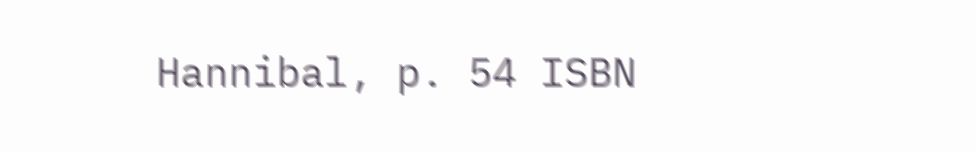Hannibal, p. 54 ISBN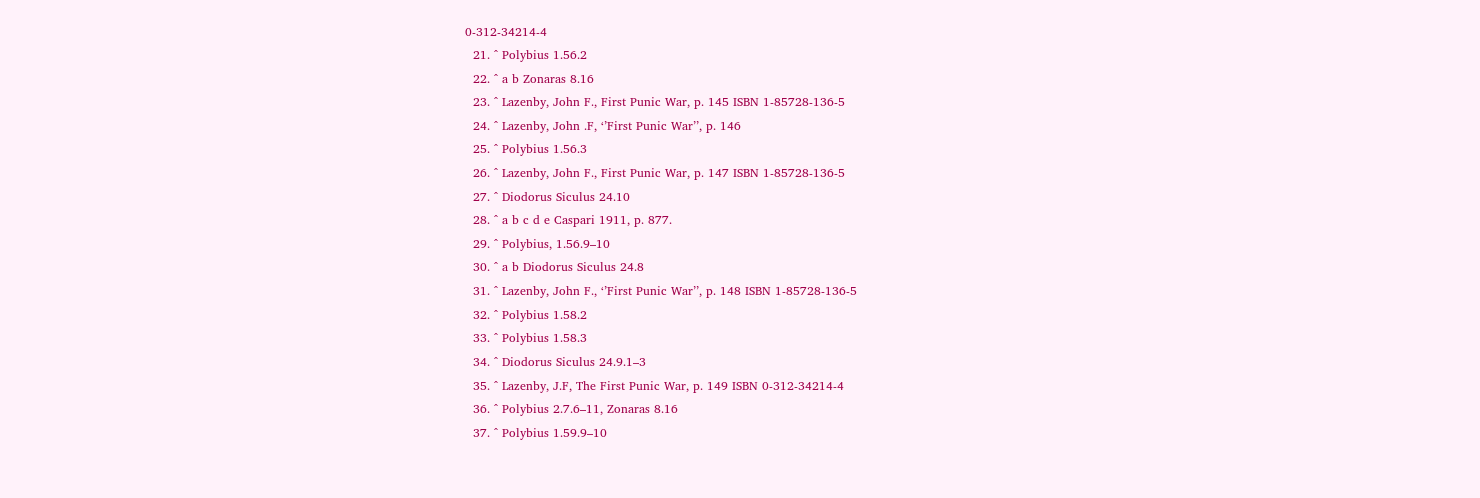0-312-34214-4
  21. ^ Polybius 1.56.2
  22. ^ a b Zonaras 8.16
  23. ^ Lazenby, John F., First Punic War, p. 145 ISBN 1-85728-136-5
  24. ^ Lazenby, John .F, ‘’First Punic War’’, p. 146
  25. ^ Polybius 1.56.3
  26. ^ Lazenby, John F., First Punic War, p. 147 ISBN 1-85728-136-5
  27. ^ Diodorus Siculus 24.10
  28. ^ a b c d e Caspari 1911, p. 877.
  29. ^ Polybius, 1.56.9–10
  30. ^ a b Diodorus Siculus 24.8
  31. ^ Lazenby, John F., ‘’First Punic War’’, p. 148 ISBN 1-85728-136-5
  32. ^ Polybius 1.58.2
  33. ^ Polybius 1.58.3
  34. ^ Diodorus Siculus 24.9.1–3
  35. ^ Lazenby, J.F, The First Punic War, p. 149 ISBN 0-312-34214-4
  36. ^ Polybius 2.7.6–11, Zonaras 8.16
  37. ^ Polybius 1.59.9–10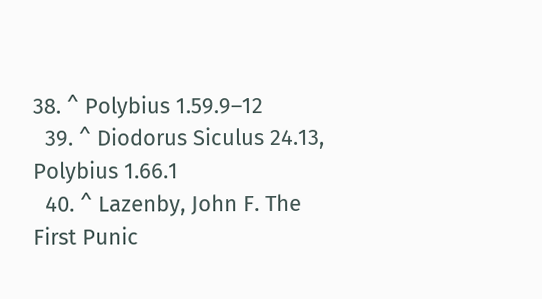38. ^ Polybius 1.59.9–12
  39. ^ Diodorus Siculus 24.13, Polybius 1.66.1
  40. ^ Lazenby, John F. The First Punic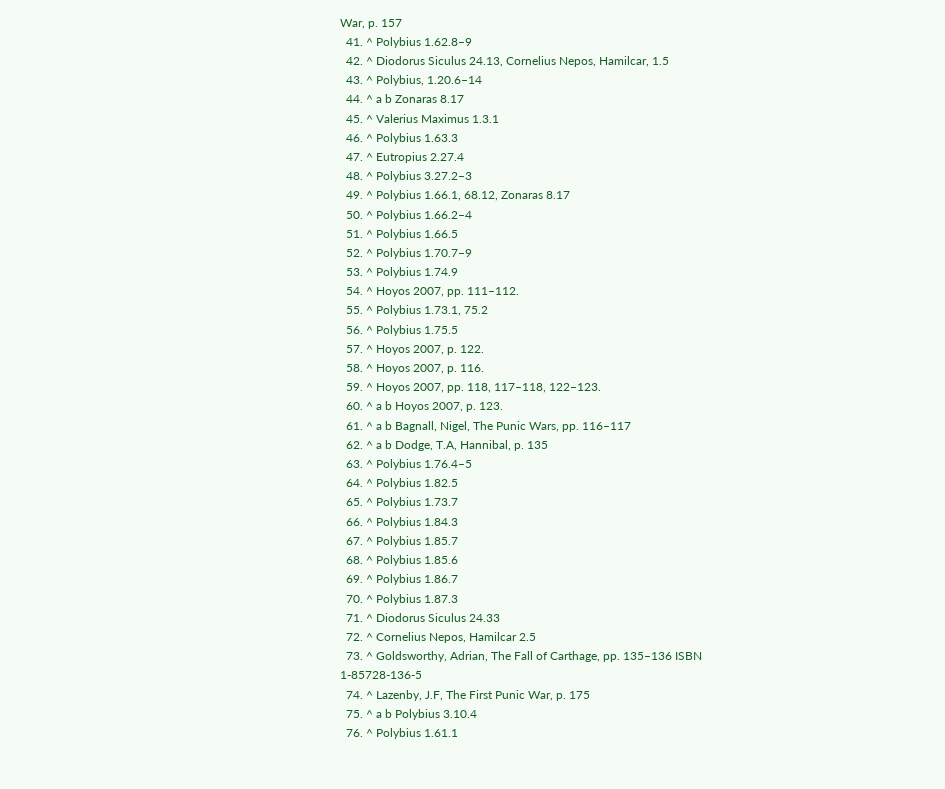War, p. 157
  41. ^ Polybius 1.62.8–9
  42. ^ Diodorus Siculus 24.13, Cornelius Nepos, Hamilcar, 1.5
  43. ^ Polybius, 1.20.6–14
  44. ^ a b Zonaras 8.17
  45. ^ Valerius Maximus 1.3.1
  46. ^ Polybius 1.63.3
  47. ^ Eutropius 2.27.4
  48. ^ Polybius 3.27.2–3
  49. ^ Polybius 1.66.1, 68.12, Zonaras 8.17
  50. ^ Polybius 1.66.2–4
  51. ^ Polybius 1.66.5
  52. ^ Polybius 1.70.7–9
  53. ^ Polybius 1.74.9
  54. ^ Hoyos 2007, pp. 111–112.
  55. ^ Polybius 1.73.1, 75.2
  56. ^ Polybius 1.75.5
  57. ^ Hoyos 2007, p. 122.
  58. ^ Hoyos 2007, p. 116.
  59. ^ Hoyos 2007, pp. 118, 117–118, 122–123.
  60. ^ a b Hoyos 2007, p. 123.
  61. ^ a b Bagnall, Nigel, The Punic Wars, pp. 116–117
  62. ^ a b Dodge, T.A, Hannibal, p. 135
  63. ^ Polybius 1.76.4–5
  64. ^ Polybius 1.82.5
  65. ^ Polybius 1.73.7
  66. ^ Polybius 1.84.3
  67. ^ Polybius 1.85.7
  68. ^ Polybius 1.85.6
  69. ^ Polybius 1.86.7
  70. ^ Polybius 1.87.3
  71. ^ Diodorus Siculus 24.33
  72. ^ Cornelius Nepos, Hamilcar 2.5
  73. ^ Goldsworthy, Adrian, The Fall of Carthage, pp. 135–136 ISBN 1-85728-136-5
  74. ^ Lazenby, J.F, The First Punic War, p. 175
  75. ^ a b Polybius 3.10.4
  76. ^ Polybius 1.61.1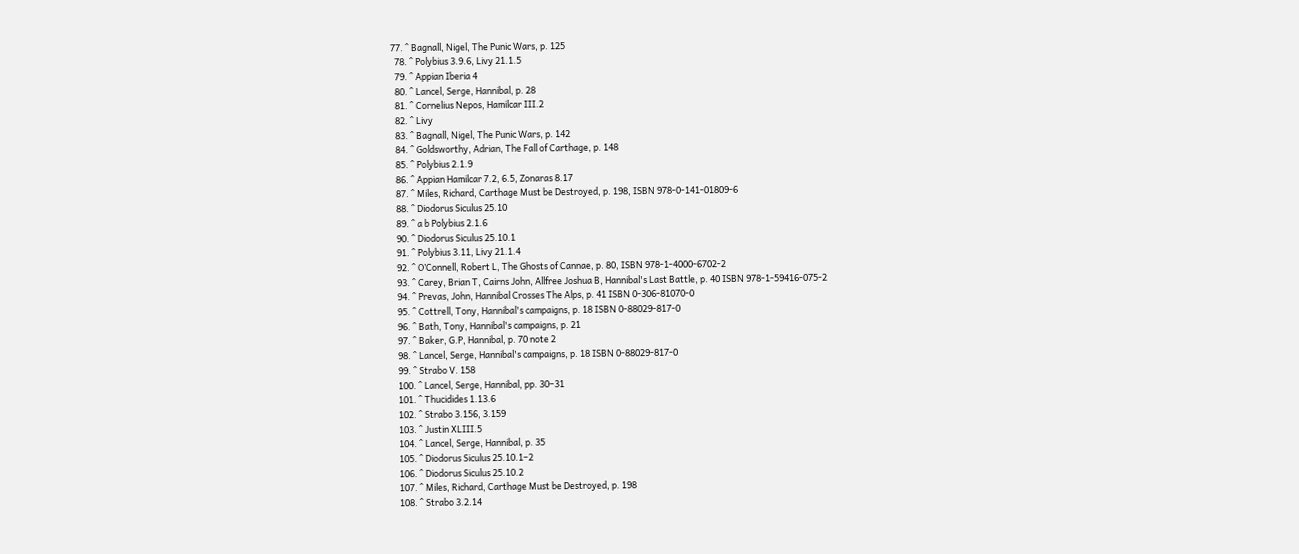77. ^ Bagnall, Nigel, The Punic Wars, p. 125
  78. ^ Polybius 3.9.6, Livy 21.1.5
  79. ^ Appian Iberia 4
  80. ^ Lancel, Serge, Hannibal, p. 28
  81. ^ Cornelius Nepos, Hamilcar III.2
  82. ^ Livy
  83. ^ Bagnall, Nigel, The Punic Wars, p. 142
  84. ^ Goldsworthy, Adrian, The Fall of Carthage, p. 148
  85. ^ Polybius 2.1.9
  86. ^ Appian Hamilcar 7.2, 6.5, Zonaras 8.17
  87. ^ Miles, Richard, Carthage Must be Destroyed, p. 198, ISBN 978-0-141-01809-6
  88. ^ Diodorus Siculus 25.10
  89. ^ a b Polybius 2.1.6
  90. ^ Diodorus Siculus 25.10.1
  91. ^ Polybius 3.11, Livy 21.1.4
  92. ^ O’Connell, Robert L, The Ghosts of Cannae, p. 80, ISBN 978-1-4000-6702-2
  93. ^ Carey, Brian T, Cairns John, Allfree Joshua B, Hannibal's Last Battle, p. 40 ISBN 978-1-59416-075-2
  94. ^ Prevas, John, Hannibal Crosses The Alps, p. 41 ISBN 0-306-81070-0
  95. ^ Cottrell, Tony, Hannibal's campaigns, p. 18 ISBN 0-88029-817-0
  96. ^ Bath, Tony, Hannibal's campaigns, p. 21
  97. ^ Baker, G.P, Hannibal, p. 70 note 2
  98. ^ Lancel, Serge, Hannibal's campaigns, p. 18 ISBN 0-88029-817-0
  99. ^ Strabo V. 158
  100. ^ Lancel, Serge, Hannibal, pp. 30–31
  101. ^ Thucidides 1.13.6
  102. ^ Strabo 3.156, 3.159
  103. ^ Justin XLIII.5
  104. ^ Lancel, Serge, Hannibal, p. 35
  105. ^ Diodorus Siculus 25.10.1–2
  106. ^ Diodorus Siculus 25.10.2
  107. ^ Miles, Richard, Carthage Must be Destroyed, p. 198
  108. ^ Strabo 3.2.14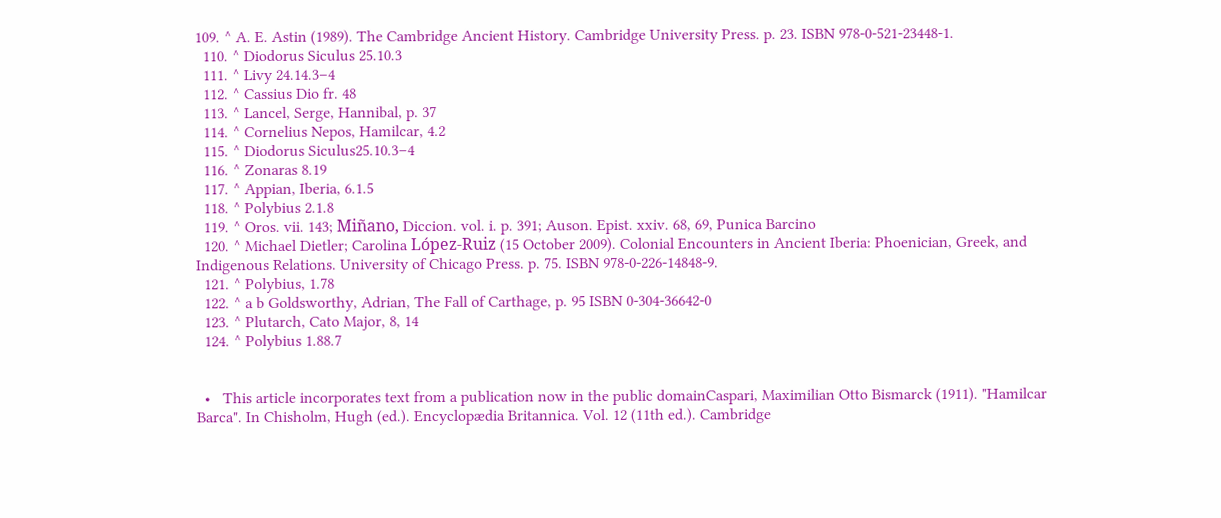109. ^ A. E. Astin (1989). The Cambridge Ancient History. Cambridge University Press. p. 23. ISBN 978-0-521-23448-1.
  110. ^ Diodorus Siculus 25.10.3
  111. ^ Livy 24.14.3–4
  112. ^ Cassius Dio fr. 48
  113. ^ Lancel, Serge, Hannibal, p. 37
  114. ^ Cornelius Nepos, Hamilcar, 4.2
  115. ^ Diodorus Siculus25.10.3–4
  116. ^ Zonaras 8.19
  117. ^ Appian, Iberia, 6.1.5
  118. ^ Polybius 2.1.8
  119. ^ Oros. vii. 143; Miñano, Diccion. vol. i. p. 391; Auson. Epist. xxiv. 68, 69, Punica Barcino
  120. ^ Michael Dietler; Carolina López-Ruiz (15 October 2009). Colonial Encounters in Ancient Iberia: Phoenician, Greek, and Indigenous Relations. University of Chicago Press. p. 75. ISBN 978-0-226-14848-9.
  121. ^ Polybius, 1.78
  122. ^ a b Goldsworthy, Adrian, The Fall of Carthage, p. 95 ISBN 0-304-36642-0
  123. ^ Plutarch, Cato Major, 8, 14
  124. ^ Polybius 1.88.7


  •   This article incorporates text from a publication now in the public domainCaspari, Maximilian Otto Bismarck (1911). "Hamilcar Barca". In Chisholm, Hugh (ed.). Encyclopædia Britannica. Vol. 12 (11th ed.). Cambridge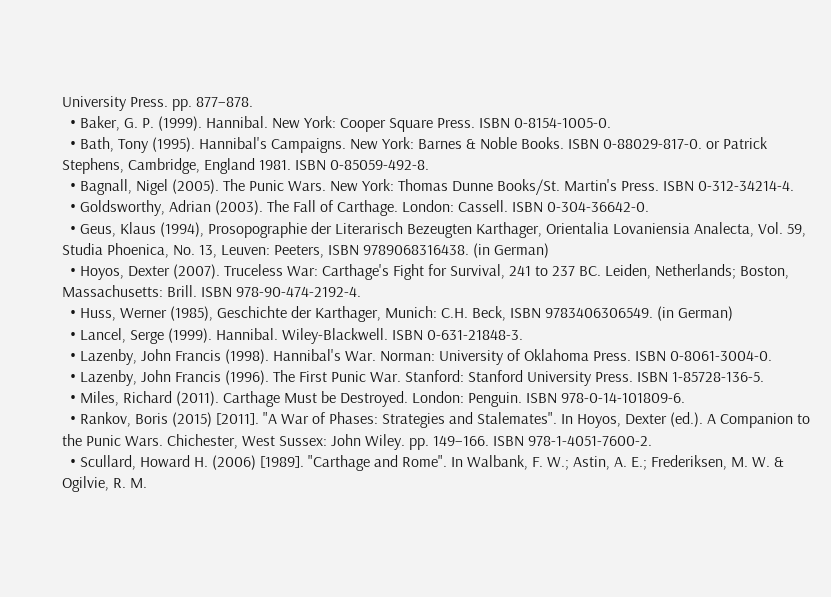University Press. pp. 877–878.
  • Baker, G. P. (1999). Hannibal. New York: Cooper Square Press. ISBN 0-8154-1005-0.
  • Bath, Tony (1995). Hannibal's Campaigns. New York: Barnes & Noble Books. ISBN 0-88029-817-0. or Patrick Stephens, Cambridge, England 1981. ISBN 0-85059-492-8.
  • Bagnall, Nigel (2005). The Punic Wars. New York: Thomas Dunne Books/St. Martin's Press. ISBN 0-312-34214-4.
  • Goldsworthy, Adrian (2003). The Fall of Carthage. London: Cassell. ISBN 0-304-36642-0.
  • Geus, Klaus (1994), Prosopographie der Literarisch Bezeugten Karthager, Orientalia Lovaniensia Analecta, Vol. 59, Studia Phoenica, No. 13, Leuven: Peeters, ISBN 9789068316438. (in German)
  • Hoyos, Dexter (2007). Truceless War: Carthage's Fight for Survival, 241 to 237 BC. Leiden, Netherlands; Boston, Massachusetts: Brill. ISBN 978-90-474-2192-4.
  • Huss, Werner (1985), Geschichte der Karthager, Munich: C.H. Beck, ISBN 9783406306549. (in German)
  • Lancel, Serge (1999). Hannibal. Wiley-Blackwell. ISBN 0-631-21848-3.
  • Lazenby, John Francis (1998). Hannibal's War. Norman: University of Oklahoma Press. ISBN 0-8061-3004-0.
  • Lazenby, John Francis (1996). The First Punic War. Stanford: Stanford University Press. ISBN 1-85728-136-5.
  • Miles, Richard (2011). Carthage Must be Destroyed. London: Penguin. ISBN 978-0-14-101809-6.
  • Rankov, Boris (2015) [2011]. "A War of Phases: Strategies and Stalemates". In Hoyos, Dexter (ed.). A Companion to the Punic Wars. Chichester, West Sussex: John Wiley. pp. 149–166. ISBN 978-1-4051-7600-2.
  • Scullard, Howard H. (2006) [1989]. "Carthage and Rome". In Walbank, F. W.; Astin, A. E.; Frederiksen, M. W. & Ogilvie, R. M.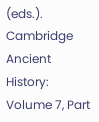(eds.). Cambridge Ancient History: Volume 7, Part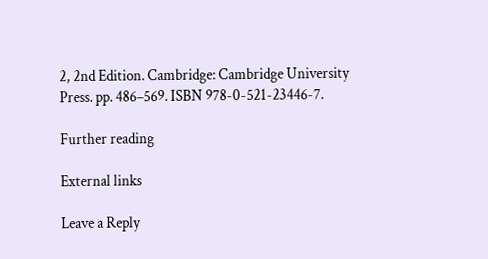2, 2nd Edition. Cambridge: Cambridge University Press. pp. 486–569. ISBN 978-0-521-23446-7.

Further reading

External links

Leave a Reply